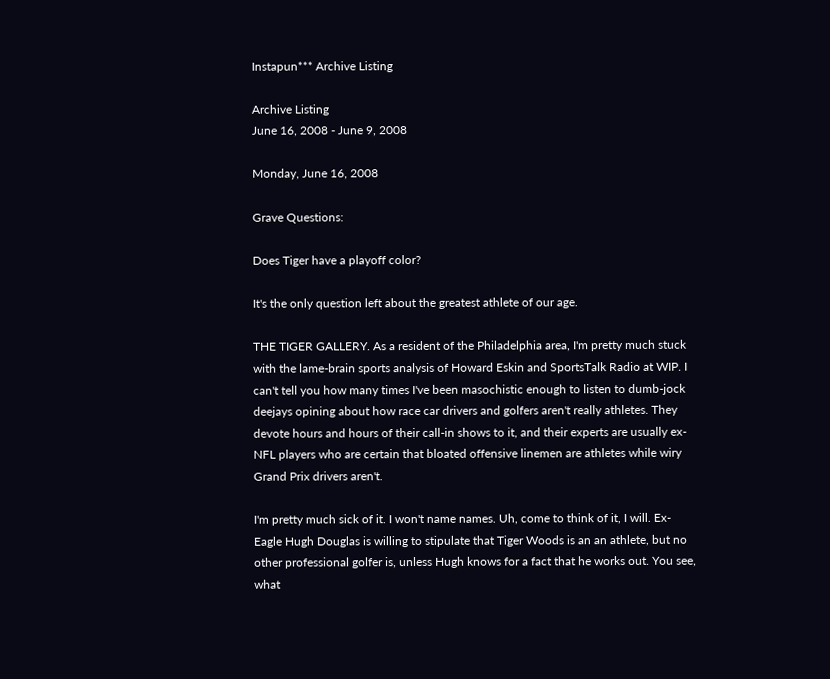Instapun*** Archive Listing

Archive Listing
June 16, 2008 - June 9, 2008

Monday, June 16, 2008

Grave Questions:

Does Tiger have a playoff color?

It's the only question left about the greatest athlete of our age.

THE TIGER GALLERY. As a resident of the Philadelphia area, I'm pretty much stuck with the lame-brain sports analysis of Howard Eskin and SportsTalk Radio at WIP. I can't tell you how many times I've been masochistic enough to listen to dumb-jock deejays opining about how race car drivers and golfers aren't really athletes. They devote hours and hours of their call-in shows to it, and their experts are usually ex-NFL players who are certain that bloated offensive linemen are athletes while wiry Grand Prix drivers aren't.

I'm pretty much sick of it. I won't name names. Uh, come to think of it, I will. Ex-Eagle Hugh Douglas is willing to stipulate that Tiger Woods is an an athlete, but no other professional golfer is, unless Hugh knows for a fact that he works out. You see, what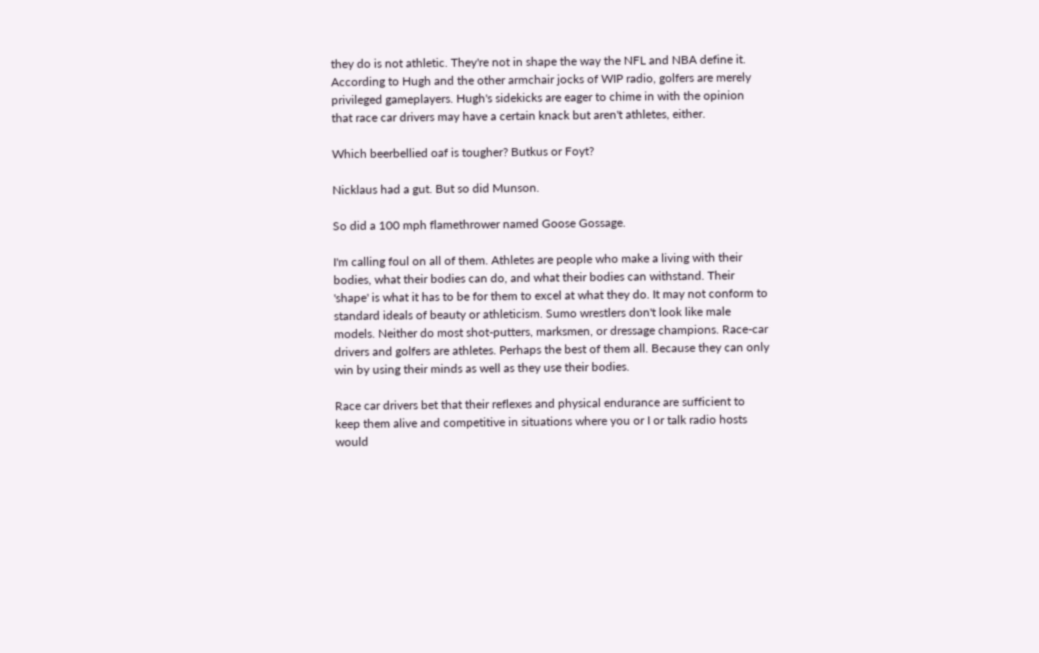they do is not athletic. They're not in shape the way the NFL and NBA define it. According to Hugh and the other armchair jocks of WIP radio, golfers are merely privileged gameplayers. Hugh's sidekicks are eager to chime in with the opinion that race car drivers may have a certain knack but aren't athletes, either.

Which beerbellied oaf is tougher? Butkus or Foyt?

Nicklaus had a gut. But so did Munson.

So did a 100 mph flamethrower named Goose Gossage.

I'm calling foul on all of them. Athletes are people who make a living with their bodies, what their bodies can do, and what their bodies can withstand. Their 'shape' is what it has to be for them to excel at what they do. It may not conform to standard ideals of beauty or athleticism. Sumo wrestlers don't look like male models. Neither do most shot-putters, marksmen, or dressage champions. Race-car drivers and golfers are athletes. Perhaps the best of them all. Because they can only win by using their minds as well as they use their bodies.

Race car drivers bet that their reflexes and physical endurance are sufficient to keep them alive and competitive in situations where you or I or talk radio hosts would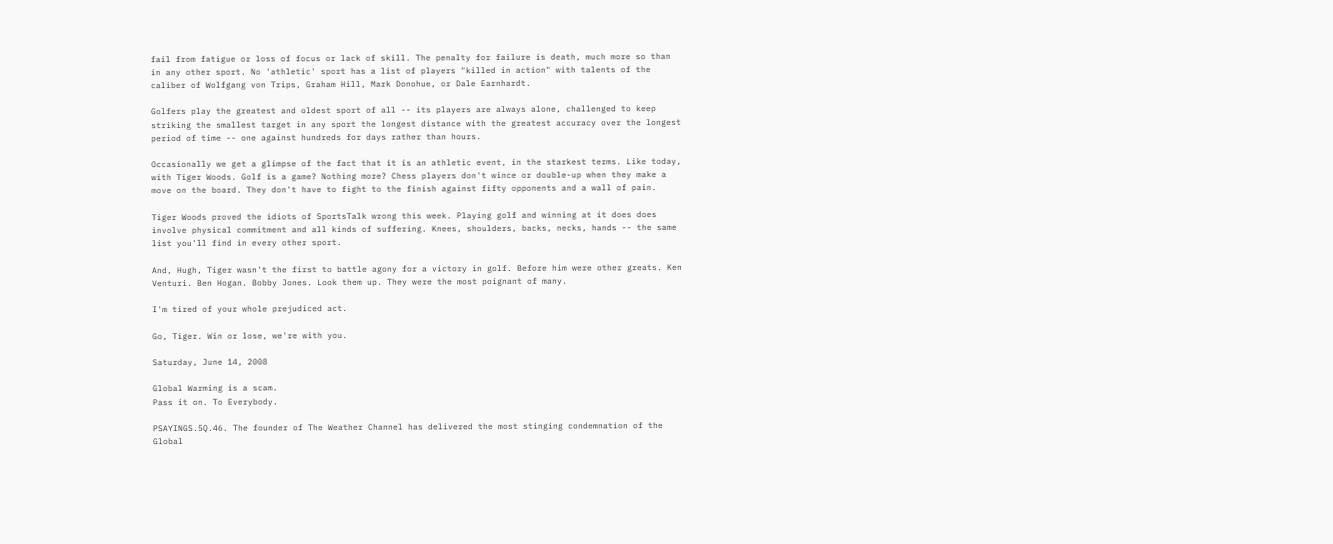fail from fatigue or loss of focus or lack of skill. The penalty for failure is death, much more so than in any other sport. No 'athletic' sport has a list of players "killed in action" with talents of the caliber of Wolfgang von Trips, Graham Hill, Mark Donohue, or Dale Earnhardt.

Golfers play the greatest and oldest sport of all -- its players are always alone, challenged to keep striking the smallest target in any sport the longest distance with the greatest accuracy over the longest period of time -- one against hundreds for days rather than hours.

Occasionally we get a glimpse of the fact that it is an athletic event, in the starkest terms. Like today, with Tiger Woods. Golf is a game? Nothing more? Chess players don't wince or double-up when they make a move on the board. They don't have to fight to the finish against fifty opponents and a wall of pain.

Tiger Woods proved the idiots of SportsTalk wrong this week. Playing golf and winning at it does does involve physical commitment and all kinds of suffering. Knees, shoulders, backs, necks, hands -- the same list you'll find in every other sport.

And, Hugh, Tiger wasn't the first to battle agony for a victory in golf. Before him were other greats. Ken Venturi. Ben Hogan. Bobby Jones. Look them up. They were the most poignant of many.

I'm tired of your whole prejudiced act.

Go, Tiger. Win or lose, we're with you.

Saturday, June 14, 2008

Global Warming is a scam.
Pass it on. To Everybody.

PSAYINGS.5Q.46. The founder of The Weather Channel has delivered the most stinging condemnation of the Global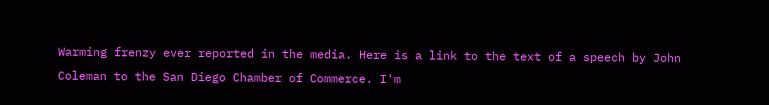Warming frenzy ever reported in the media. Here is a link to the text of a speech by John Coleman to the San Diego Chamber of Commerce. I'm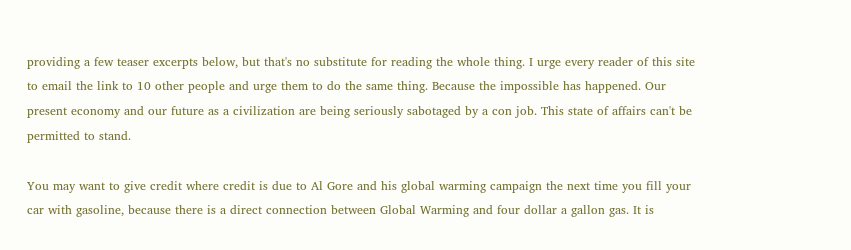providing a few teaser excerpts below, but that's no substitute for reading the whole thing. I urge every reader of this site to email the link to 10 other people and urge them to do the same thing. Because the impossible has happened. Our present economy and our future as a civilization are being seriously sabotaged by a con job. This state of affairs can't be permitted to stand.

You may want to give credit where credit is due to Al Gore and his global warming campaign the next time you fill your car with gasoline, because there is a direct connection between Global Warming and four dollar a gallon gas. It is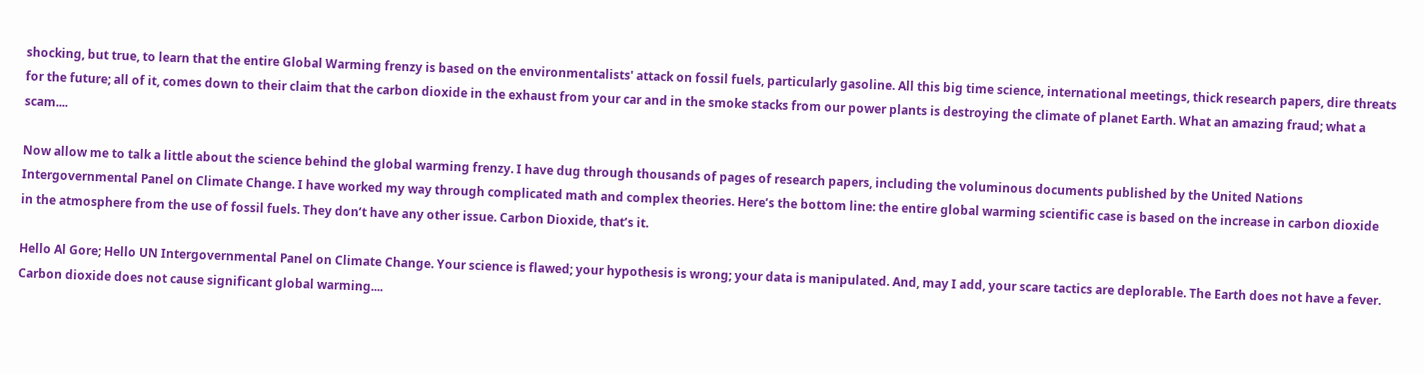shocking, but true, to learn that the entire Global Warming frenzy is based on the environmentalists' attack on fossil fuels, particularly gasoline. All this big time science, international meetings, thick research papers, dire threats for the future; all of it, comes down to their claim that the carbon dioxide in the exhaust from your car and in the smoke stacks from our power plants is destroying the climate of planet Earth. What an amazing fraud; what a scam....

Now allow me to talk a little about the science behind the global warming frenzy. I have dug through thousands of pages of research papers, including the voluminous documents published by the United Nations Intergovernmental Panel on Climate Change. I have worked my way through complicated math and complex theories. Here’s the bottom line: the entire global warming scientific case is based on the increase in carbon dioxide in the atmosphere from the use of fossil fuels. They don’t have any other issue. Carbon Dioxide, that’s it.

Hello Al Gore; Hello UN Intergovernmental Panel on Climate Change. Your science is flawed; your hypothesis is wrong; your data is manipulated. And, may I add, your scare tactics are deplorable. The Earth does not have a fever. Carbon dioxide does not cause significant global warming....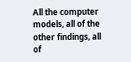All the computer models, all of the other findings, all of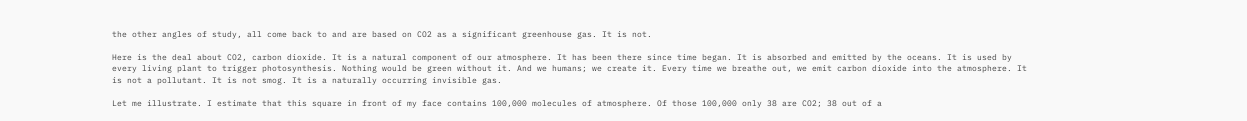the other angles of study, all come back to and are based on CO2 as a significant greenhouse gas. It is not.

Here is the deal about CO2, carbon dioxide. It is a natural component of our atmosphere. It has been there since time began. It is absorbed and emitted by the oceans. It is used by every living plant to trigger photosynthesis. Nothing would be green without it. And we humans; we create it. Every time we breathe out, we emit carbon dioxide into the atmosphere. It is not a pollutant. It is not smog. It is a naturally occurring invisible gas.

Let me illustrate. I estimate that this square in front of my face contains 100,000 molecules of atmosphere. Of those 100,000 only 38 are CO2; 38 out of a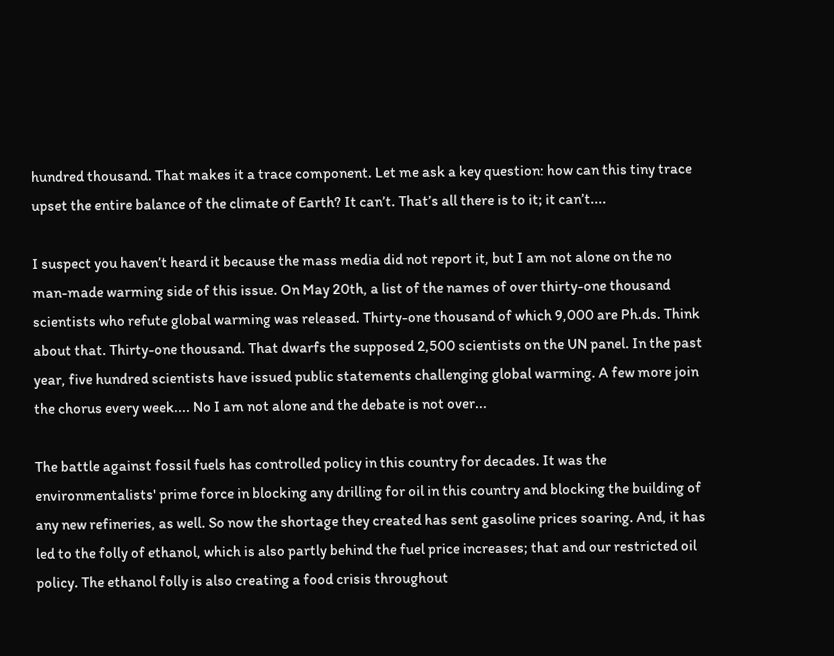hundred thousand. That makes it a trace component. Let me ask a key question: how can this tiny trace upset the entire balance of the climate of Earth? It can’t. That’s all there is to it; it can’t....

I suspect you haven’t heard it because the mass media did not report it, but I am not alone on the no man-made warming side of this issue. On May 20th, a list of the names of over thirty-one thousand scientists who refute global warming was released. Thirty-one thousand of which 9,000 are Ph.ds. Think about that. Thirty-one thousand. That dwarfs the supposed 2,500 scientists on the UN panel. In the past year, five hundred scientists have issued public statements challenging global warming. A few more join the chorus every week.... No I am not alone and the debate is not over...

The battle against fossil fuels has controlled policy in this country for decades. It was the environmentalists' prime force in blocking any drilling for oil in this country and blocking the building of any new refineries, as well. So now the shortage they created has sent gasoline prices soaring. And, it has led to the folly of ethanol, which is also partly behind the fuel price increases; that and our restricted oil policy. The ethanol folly is also creating a food crisis throughout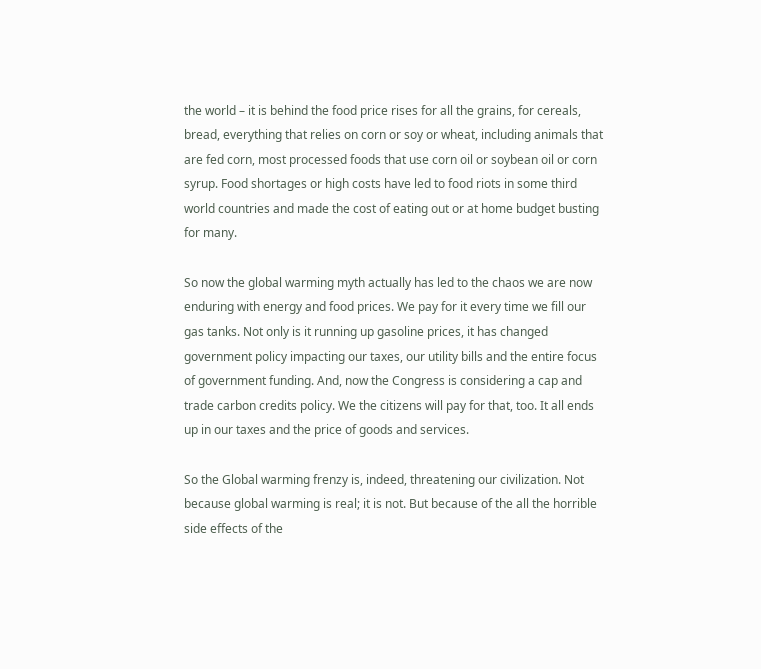the world – it is behind the food price rises for all the grains, for cereals, bread, everything that relies on corn or soy or wheat, including animals that are fed corn, most processed foods that use corn oil or soybean oil or corn syrup. Food shortages or high costs have led to food riots in some third world countries and made the cost of eating out or at home budget busting for many.

So now the global warming myth actually has led to the chaos we are now enduring with energy and food prices. We pay for it every time we fill our gas tanks. Not only is it running up gasoline prices, it has changed government policy impacting our taxes, our utility bills and the entire focus of government funding. And, now the Congress is considering a cap and trade carbon credits policy. We the citizens will pay for that, too. It all ends up in our taxes and the price of goods and services.

So the Global warming frenzy is, indeed, threatening our civilization. Not because global warming is real; it is not. But because of the all the horrible side effects of the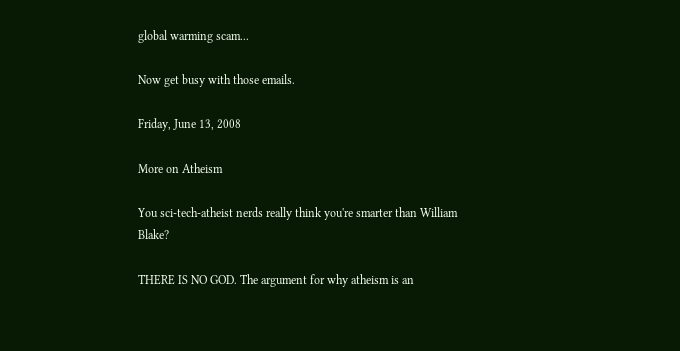global warming scam...

Now get busy with those emails.

Friday, June 13, 2008

More on Atheism

You sci-tech-atheist nerds really think you're smarter than William Blake?

THERE IS NO GOD. The argument for why atheism is an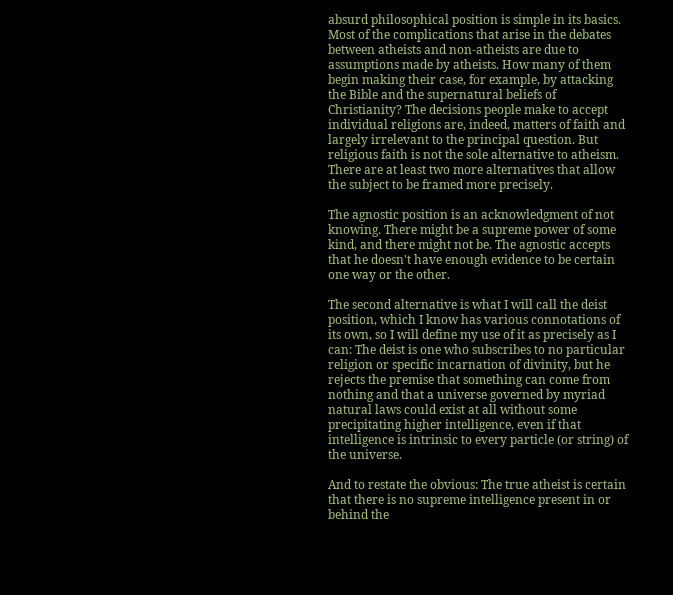absurd philosophical position is simple in its basics. Most of the complications that arise in the debates between atheists and non-atheists are due to assumptions made by atheists. How many of them begin making their case, for example, by attacking the Bible and the supernatural beliefs of Christianity? The decisions people make to accept individual religions are, indeed, matters of faith and largely irrelevant to the principal question. But religious faith is not the sole alternative to atheism. There are at least two more alternatives that allow the subject to be framed more precisely.

The agnostic position is an acknowledgment of not knowing. There might be a supreme power of some kind, and there might not be. The agnostic accepts that he doesn't have enough evidence to be certain one way or the other.

The second alternative is what I will call the deist position, which I know has various connotations of its own, so I will define my use of it as precisely as I can: The deist is one who subscribes to no particular religion or specific incarnation of divinity, but he rejects the premise that something can come from nothing and that a universe governed by myriad natural laws could exist at all without some precipitating higher intelligence, even if that intelligence is intrinsic to every particle (or string) of the universe.

And to restate the obvious: The true atheist is certain that there is no supreme intelligence present in or behind the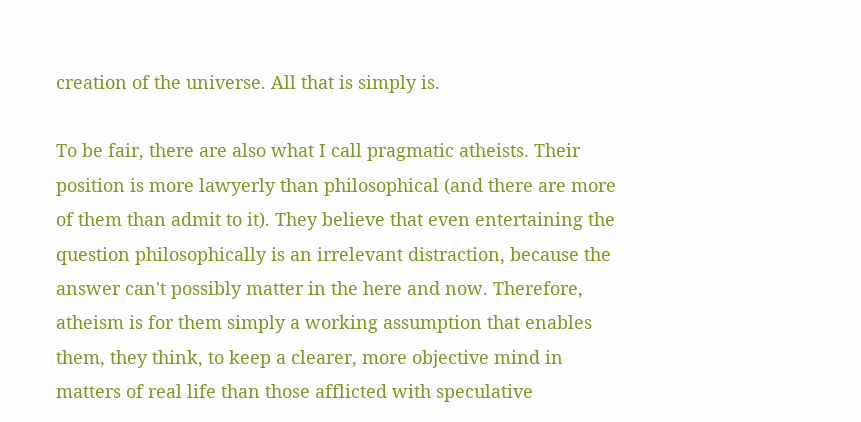creation of the universe. All that is simply is.

To be fair, there are also what I call pragmatic atheists. Their position is more lawyerly than philosophical (and there are more of them than admit to it). They believe that even entertaining the question philosophically is an irrelevant distraction, because the answer can't possibly matter in the here and now. Therefore, atheism is for them simply a working assumption that enables them, they think, to keep a clearer, more objective mind in matters of real life than those afflicted with speculative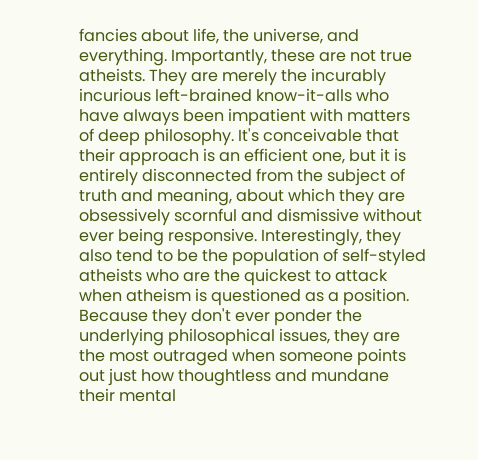fancies about life, the universe, and everything. Importantly, these are not true atheists. They are merely the incurably incurious left-brained know-it-alls who have always been impatient with matters of deep philosophy. It's conceivable that their approach is an efficient one, but it is entirely disconnected from the subject of truth and meaning, about which they are obsessively scornful and dismissive without ever being responsive. Interestingly, they also tend to be the population of self-styled atheists who are the quickest to attack when atheism is questioned as a position. Because they don't ever ponder the underlying philosophical issues, they are the most outraged when someone points out just how thoughtless and mundane their mental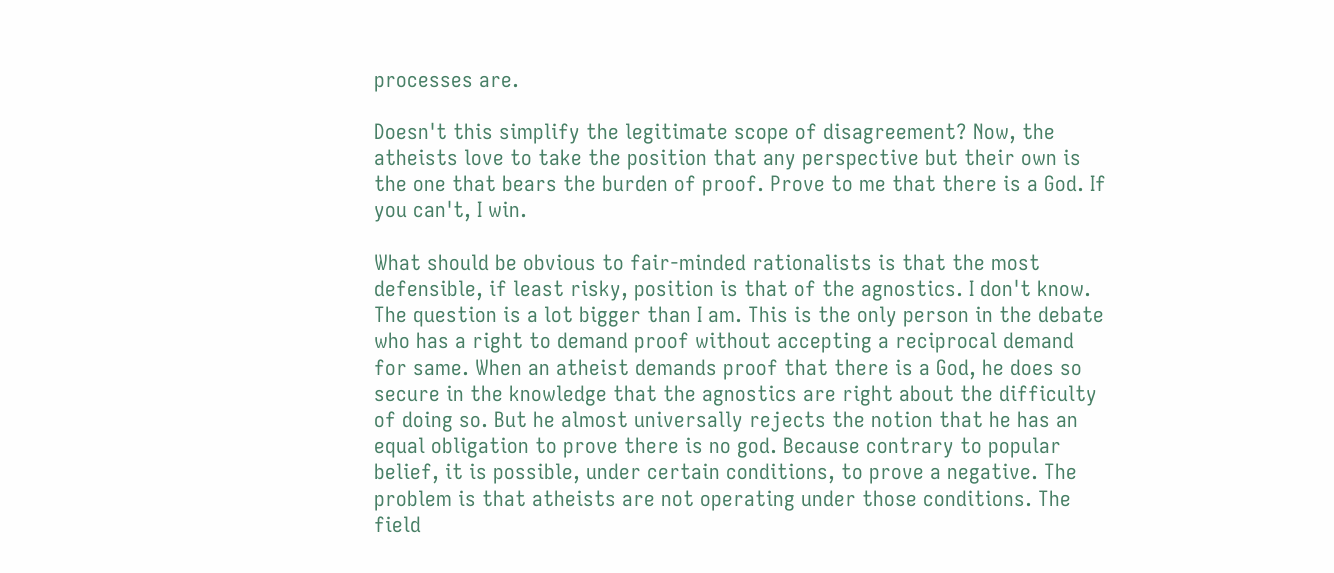processes are.

Doesn't this simplify the legitimate scope of disagreement? Now, the atheists love to take the position that any perspective but their own is the one that bears the burden of proof. Prove to me that there is a God. If you can't, I win.

What should be obvious to fair-minded rationalists is that the most defensible, if least risky, position is that of the agnostics. I don't know. The question is a lot bigger than I am. This is the only person in the debate who has a right to demand proof without accepting a reciprocal demand for same. When an atheist demands proof that there is a God, he does so secure in the knowledge that the agnostics are right about the difficulty of doing so. But he almost universally rejects the notion that he has an equal obligation to prove there is no god. Because contrary to popular belief, it is possible, under certain conditions, to prove a negative. The problem is that atheists are not operating under those conditions. The field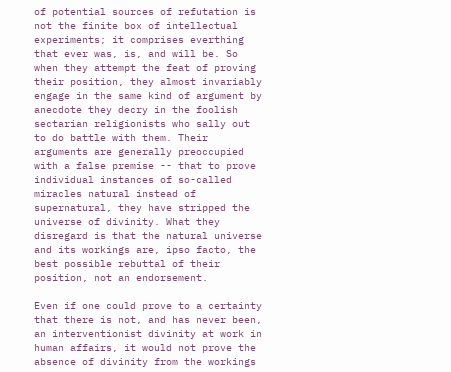of potential sources of refutation is not the finite box of intellectual experiments; it comprises everthing that ever was, is, and will be. So when they attempt the feat of proving their position, they almost invariably engage in the same kind of argument by anecdote they decry in the foolish sectarian religionists who sally out to do battle with them. Their arguments are generally preoccupied with a false premise -- that to prove individual instances of so-called miracles natural instead of supernatural, they have stripped the universe of divinity. What they disregard is that the natural universe and its workings are, ipso facto, the best possible rebuttal of their position, not an endorsement.

Even if one could prove to a certainty that there is not, and has never been, an interventionist divinity at work in human affairs, it would not prove the absence of divinity from the workings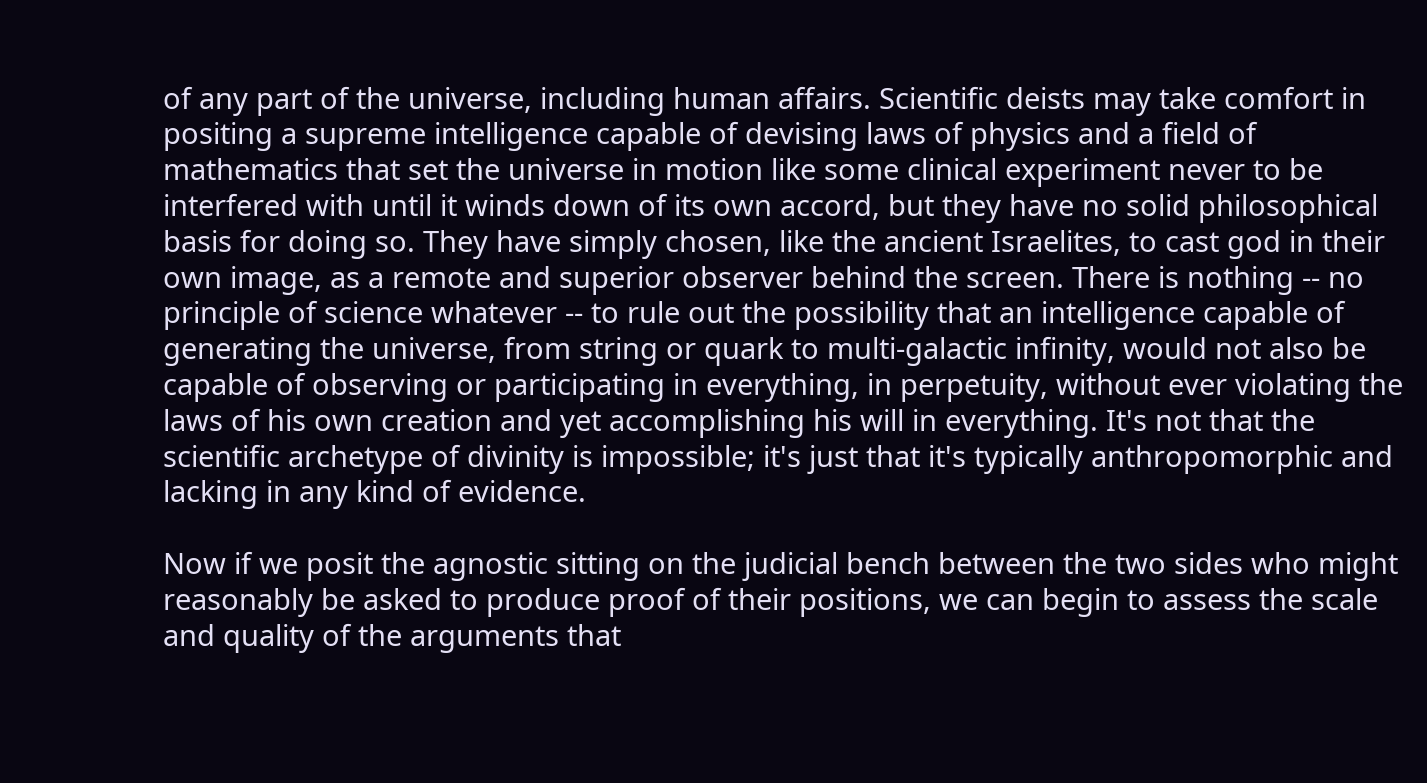of any part of the universe, including human affairs. Scientific deists may take comfort in positing a supreme intelligence capable of devising laws of physics and a field of mathematics that set the universe in motion like some clinical experiment never to be interfered with until it winds down of its own accord, but they have no solid philosophical basis for doing so. They have simply chosen, like the ancient Israelites, to cast god in their own image, as a remote and superior observer behind the screen. There is nothing -- no principle of science whatever -- to rule out the possibility that an intelligence capable of generating the universe, from string or quark to multi-galactic infinity, would not also be capable of observing or participating in everything, in perpetuity, without ever violating the laws of his own creation and yet accomplishing his will in everything. It's not that the scientific archetype of divinity is impossible; it's just that it's typically anthropomorphic and lacking in any kind of evidence.

Now if we posit the agnostic sitting on the judicial bench between the two sides who might reasonably be asked to produce proof of their positions, we can begin to assess the scale and quality of the arguments that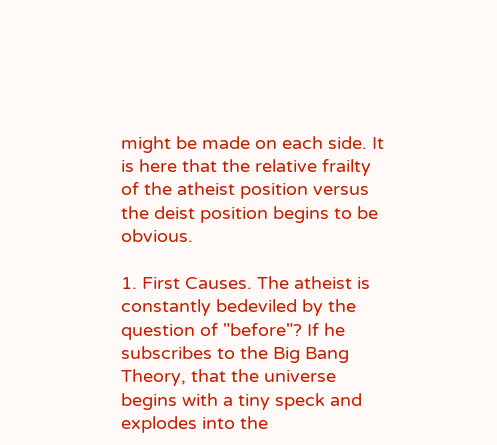might be made on each side. It is here that the relative frailty of the atheist position versus the deist position begins to be obvious.

1. First Causes. The atheist is constantly bedeviled by the question of "before"? If he subscribes to the Big Bang Theory, that the universe begins with a tiny speck and explodes into the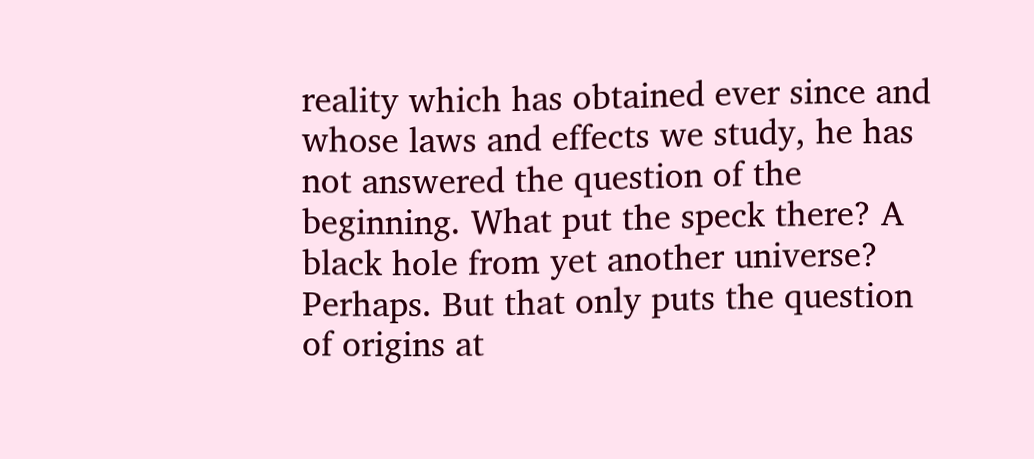reality which has obtained ever since and whose laws and effects we study, he has not answered the question of the beginning. What put the speck there? A black hole from yet another universe? Perhaps. But that only puts the question of origins at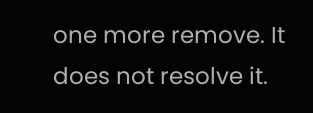one more remove. It does not resolve it.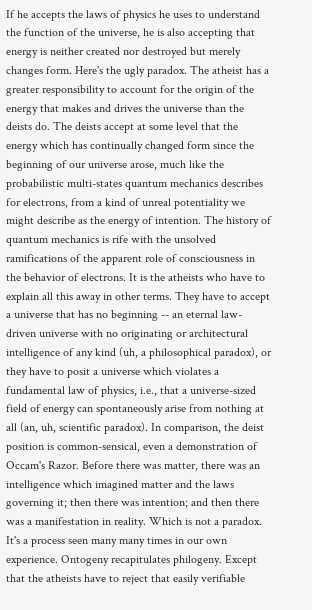If he accepts the laws of physics he uses to understand the function of the universe, he is also accepting that energy is neither created nor destroyed but merely changes form. Here's the ugly paradox. The atheist has a greater responsibility to account for the origin of the energy that makes and drives the universe than the deists do. The deists accept at some level that the energy which has continually changed form since the beginning of our universe arose, much like the probabilistic multi-states quantum mechanics describes for electrons, from a kind of unreal potentiality we might describe as the energy of intention. The history of quantum mechanics is rife with the unsolved ramifications of the apparent role of consciousness in the behavior of electrons. It is the atheists who have to explain all this away in other terms. They have to accept a universe that has no beginning -- an eternal law-driven universe with no originating or architectural intelligence of any kind (uh, a philosophical paradox), or they have to posit a universe which violates a fundamental law of physics, i.e., that a universe-sized field of energy can spontaneously arise from nothing at all (an, uh, scientific paradox). In comparison, the deist position is common-sensical, even a demonstration of Occam's Razor. Before there was matter, there was an intelligence which imagined matter and the laws governing it; then there was intention; and then there was a manifestation in reality. Which is not a paradox. It's a process seen many many times in our own experience. Ontogeny recapitulates philogeny. Except that the atheists have to reject that easily verifiable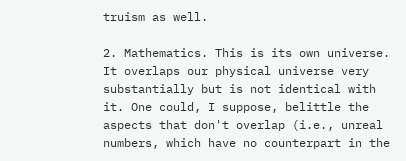truism as well.

2. Mathematics. This is its own universe. It overlaps our physical universe very substantially but is not identical with it. One could, I suppose, belittle the aspects that don't overlap (i.e., unreal numbers, which have no counterpart in the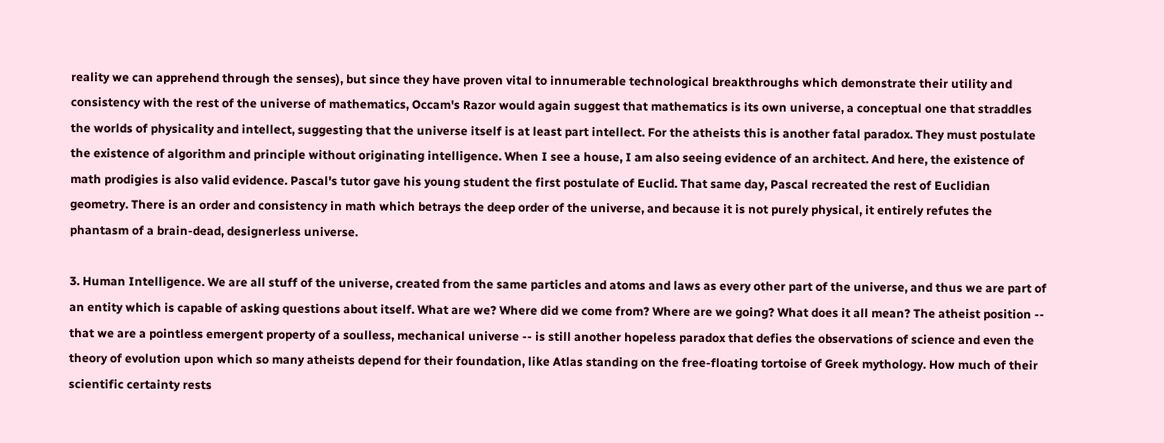reality we can apprehend through the senses), but since they have proven vital to innumerable technological breakthroughs which demonstrate their utility and consistency with the rest of the universe of mathematics, Occam's Razor would again suggest that mathematics is its own universe, a conceptual one that straddles the worlds of physicality and intellect, suggesting that the universe itself is at least part intellect. For the atheists this is another fatal paradox. They must postulate the existence of algorithm and principle without originating intelligence. When I see a house, I am also seeing evidence of an architect. And here, the existence of math prodigies is also valid evidence. Pascal's tutor gave his young student the first postulate of Euclid. That same day, Pascal recreated the rest of Euclidian geometry. There is an order and consistency in math which betrays the deep order of the universe, and because it is not purely physical, it entirely refutes the phantasm of a brain-dead, designerless universe.

3. Human Intelligence. We are all stuff of the universe, created from the same particles and atoms and laws as every other part of the universe, and thus we are part of an entity which is capable of asking questions about itself. What are we? Where did we come from? Where are we going? What does it all mean? The atheist position -- that we are a pointless emergent property of a soulless, mechanical universe -- is still another hopeless paradox that defies the observations of science and even the theory of evolution upon which so many atheists depend for their foundation, like Atlas standing on the free-floating tortoise of Greek mythology. How much of their scientific certainty rests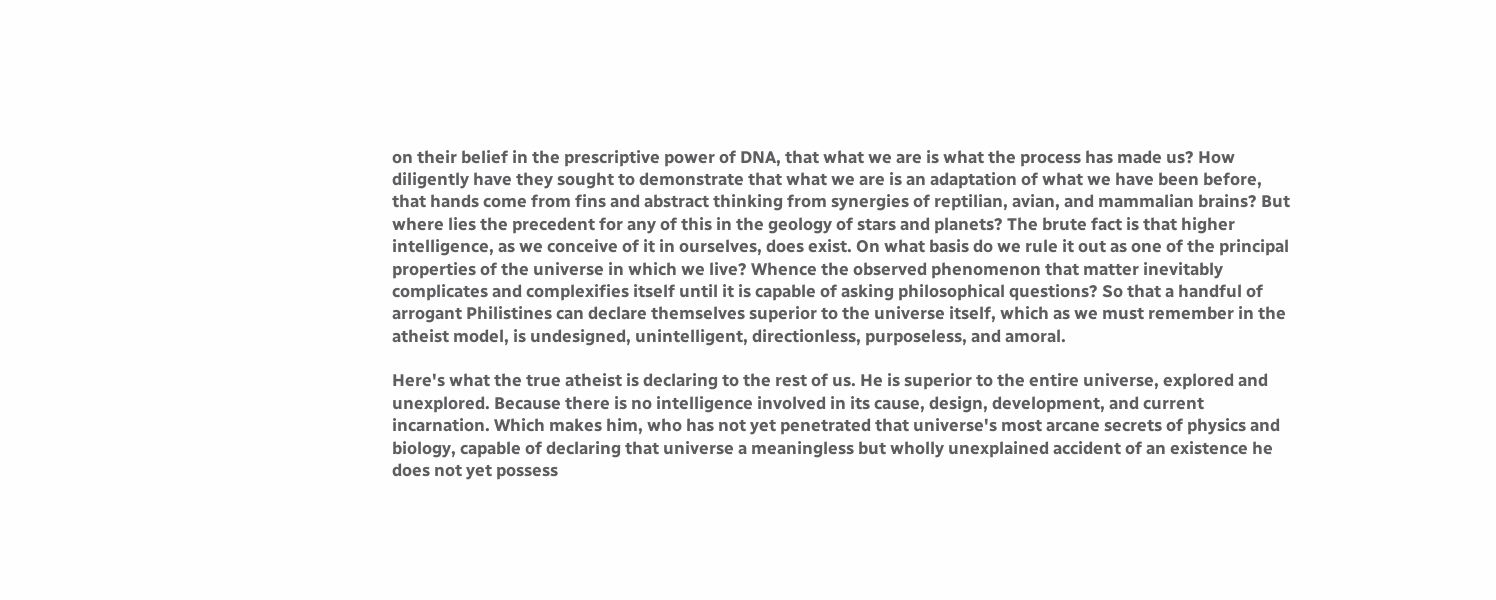on their belief in the prescriptive power of DNA, that what we are is what the process has made us? How diligently have they sought to demonstrate that what we are is an adaptation of what we have been before, that hands come from fins and abstract thinking from synergies of reptilian, avian, and mammalian brains? But where lies the precedent for any of this in the geology of stars and planets? The brute fact is that higher intelligence, as we conceive of it in ourselves, does exist. On what basis do we rule it out as one of the principal properties of the universe in which we live? Whence the observed phenomenon that matter inevitably complicates and complexifies itself until it is capable of asking philosophical questions? So that a handful of arrogant Philistines can declare themselves superior to the universe itself, which as we must remember in the atheist model, is undesigned, unintelligent, directionless, purposeless, and amoral.

Here's what the true atheist is declaring to the rest of us. He is superior to the entire universe, explored and unexplored. Because there is no intelligence involved in its cause, design, development, and current incarnation. Which makes him, who has not yet penetrated that universe's most arcane secrets of physics and biology, capable of declaring that universe a meaningless but wholly unexplained accident of an existence he does not yet possess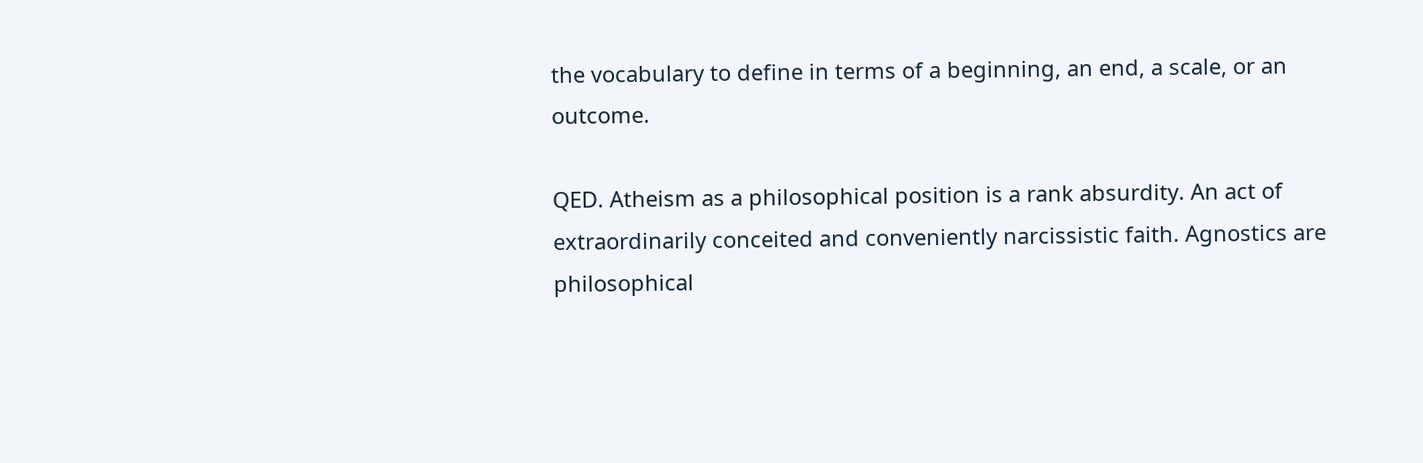the vocabulary to define in terms of a beginning, an end, a scale, or an outcome.

QED. Atheism as a philosophical position is a rank absurdity. An act of extraordinarily conceited and conveniently narcissistic faith. Agnostics are philosophical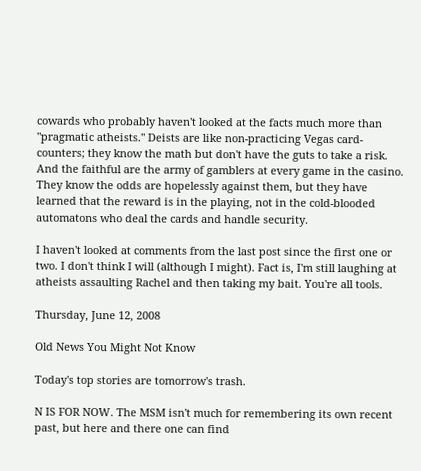cowards who probably haven't looked at the facts much more than "pragmatic atheists." Deists are like non-practicing Vegas card-counters; they know the math but don't have the guts to take a risk. And the faithful are the army of gamblers at every game in the casino. They know the odds are hopelessly against them, but they have learned that the reward is in the playing, not in the cold-blooded automatons who deal the cards and handle security.

I haven't looked at comments from the last post since the first one or two. I don't think I will (although I might). Fact is, I'm still laughing at atheists assaulting Rachel and then taking my bait. You're all tools.

Thursday, June 12, 2008

Old News You Might Not Know

Today's top stories are tomorrow's trash.

N IS FOR NOW. The MSM isn't much for remembering its own recent past, but here and there one can find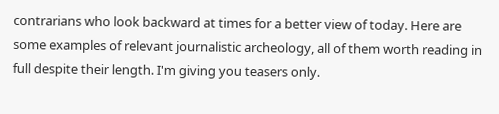contrarians who look backward at times for a better view of today. Here are some examples of relevant journalistic archeology, all of them worth reading in full despite their length. I'm giving you teasers only.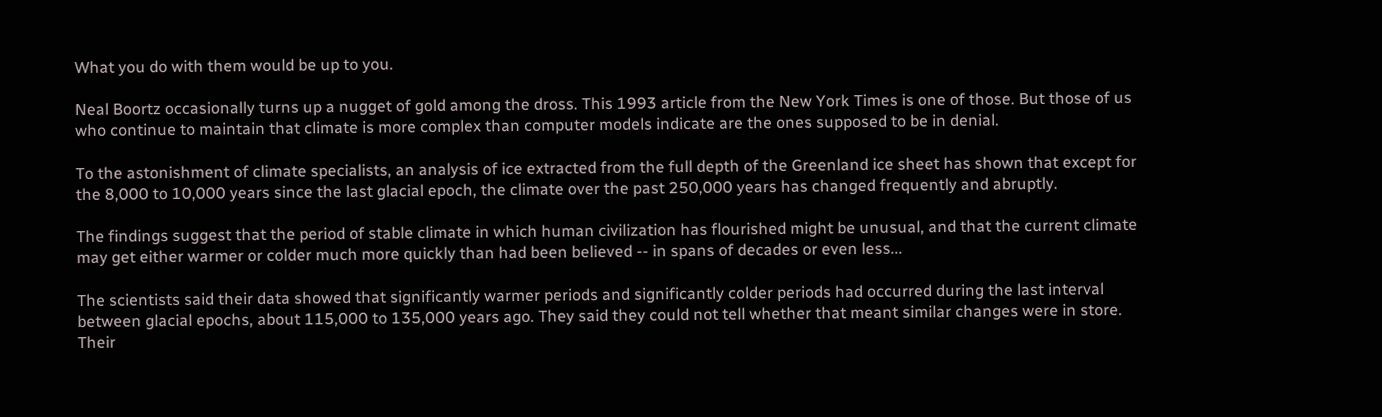What you do with them would be up to you.

Neal Boortz occasionally turns up a nugget of gold among the dross. This 1993 article from the New York Times is one of those. But those of us who continue to maintain that climate is more complex than computer models indicate are the ones supposed to be in denial.

To the astonishment of climate specialists, an analysis of ice extracted from the full depth of the Greenland ice sheet has shown that except for the 8,000 to 10,000 years since the last glacial epoch, the climate over the past 250,000 years has changed frequently and abruptly.

The findings suggest that the period of stable climate in which human civilization has flourished might be unusual, and that the current climate may get either warmer or colder much more quickly than had been believed -- in spans of decades or even less...

The scientists said their data showed that significantly warmer periods and significantly colder periods had occurred during the last interval between glacial epochs, about 115,000 to 135,000 years ago. They said they could not tell whether that meant similar changes were in store. Their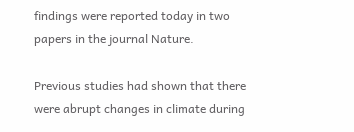findings were reported today in two papers in the journal Nature.

Previous studies had shown that there were abrupt changes in climate during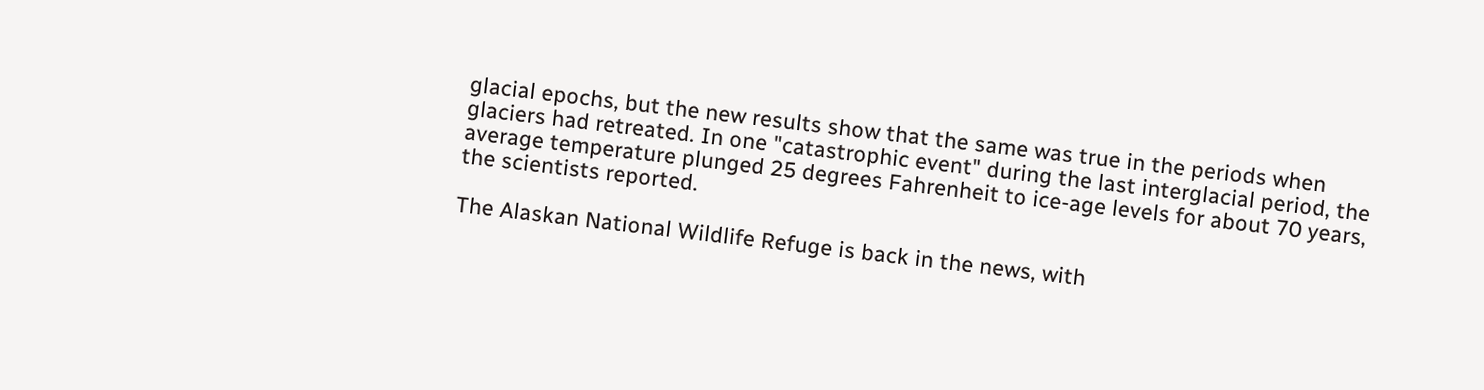glacial epochs, but the new results show that the same was true in the periods when glaciers had retreated. In one "catastrophic event" during the last interglacial period, the average temperature plunged 25 degrees Fahrenheit to ice-age levels for about 70 years, the scientists reported.

The Alaskan National Wildlife Refuge is back in the news, with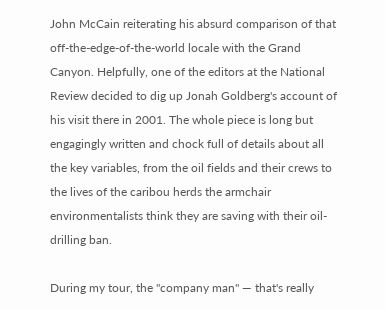John McCain reiterating his absurd comparison of that off-the-edge-of-the-world locale with the Grand Canyon. Helpfully, one of the editors at the National Review decided to dig up Jonah Goldberg's account of his visit there in 2001. The whole piece is long but engagingly written and chock full of details about all the key variables, from the oil fields and their crews to the lives of the caribou herds the armchair environmentalists think they are saving with their oil-drilling ban.

During my tour, the "company man" — that's really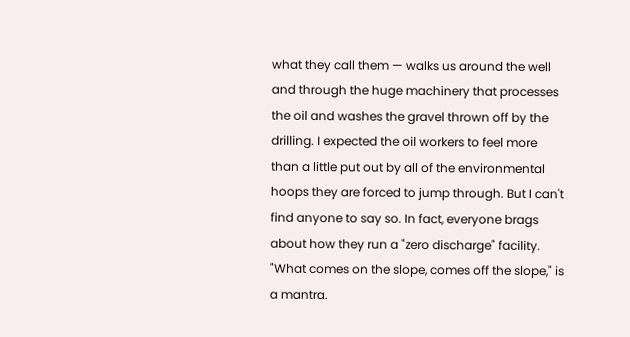what they call them — walks us around the well and through the huge machinery that processes the oil and washes the gravel thrown off by the drilling. I expected the oil workers to feel more than a little put out by all of the environmental hoops they are forced to jump through. But I can't find anyone to say so. In fact, everyone brags about how they run a "zero discharge" facility. "What comes on the slope, comes off the slope," is a mantra.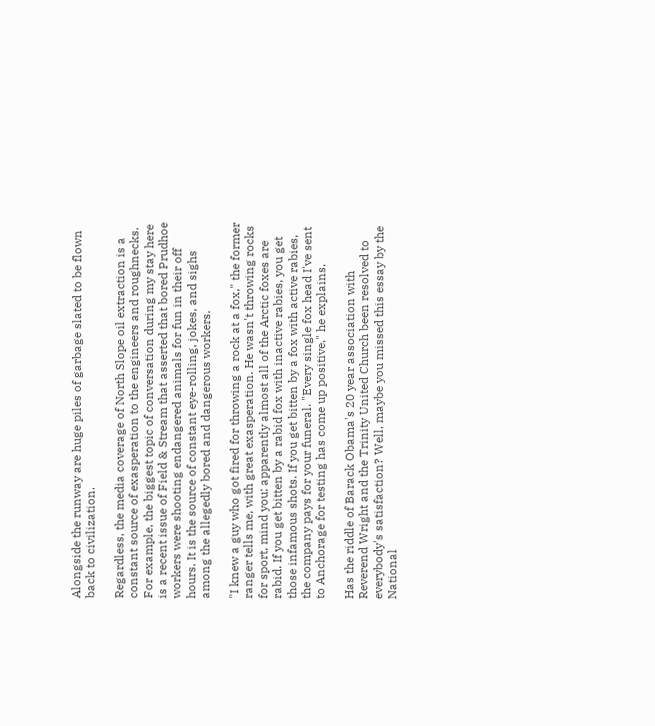Alongside the runway are huge piles of garbage slated to be flown back to civilization.

Regardless, the media coverage of North Slope oil extraction is a constant source of exasperation to the engineers and roughnecks. For example, the biggest topic of conversation during my stay here is a recent issue of Field & Stream that asserted that bored Prudhoe workers were shooting endangered animals for fun in their off hours. It is the source of constant eye-rolling, jokes, and sighs among the allegedly bored and dangerous workers.

"I knew a guy who got fired for throwing a rock at a fox," the former ranger tells me, with great exasperation. He wasn't throwing rocks for sport, mind you; apparently almost all of the Arctic foxes are rabid. If you get bitten by a rabid fox with inactive rabies, you get those infamous shots. If you get bitten by a fox with active rabies, the company pays for your funeral. "Every single fox head I've sent to Anchorage for testing has come up positive," he explains.

Has the riddle of Barack Obama's 20 year association with Reverend Wright and the Trinity United Church been resolved to everybody's satisfaction? Well, maybe you missed this essay by the National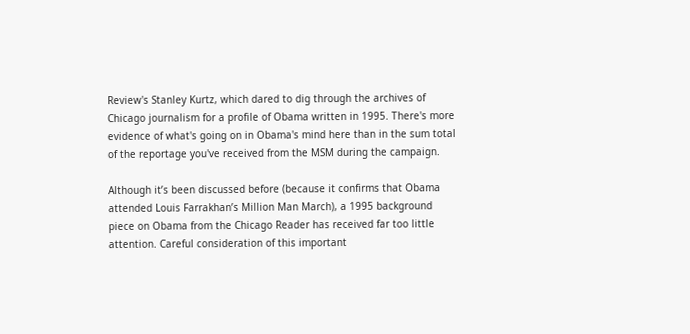Review's Stanley Kurtz, which dared to dig through the archives of Chicago journalism for a profile of Obama written in 1995. There's more evidence of what's going on in Obama's mind here than in the sum total of the reportage you've received from the MSM during the campaign.

Although it’s been discussed before (because it confirms that Obama attended Louis Farrakhan’s Million Man March), a 1995 background piece on Obama from the Chicago Reader has received far too little attention. Careful consideration of this important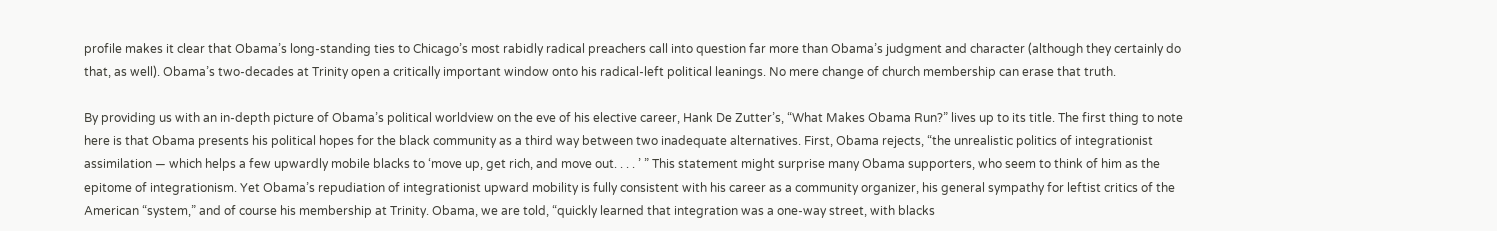profile makes it clear that Obama’s long-standing ties to Chicago’s most rabidly radical preachers call into question far more than Obama’s judgment and character (although they certainly do that, as well). Obama’s two-decades at Trinity open a critically important window onto his radical-left political leanings. No mere change of church membership can erase that truth.

By providing us with an in-depth picture of Obama’s political worldview on the eve of his elective career, Hank De Zutter’s, “What Makes Obama Run?” lives up to its title. The first thing to note here is that Obama presents his political hopes for the black community as a third way between two inadequate alternatives. First, Obama rejects, “the unrealistic politics of integrationist assimilation — which helps a few upwardly mobile blacks to ‘move up, get rich, and move out. . . . ’ ” This statement might surprise many Obama supporters, who seem to think of him as the epitome of integrationism. Yet Obama’s repudiation of integrationist upward mobility is fully consistent with his career as a community organizer, his general sympathy for leftist critics of the American “system,” and of course his membership at Trinity. Obama, we are told, “quickly learned that integration was a one-way street, with blacks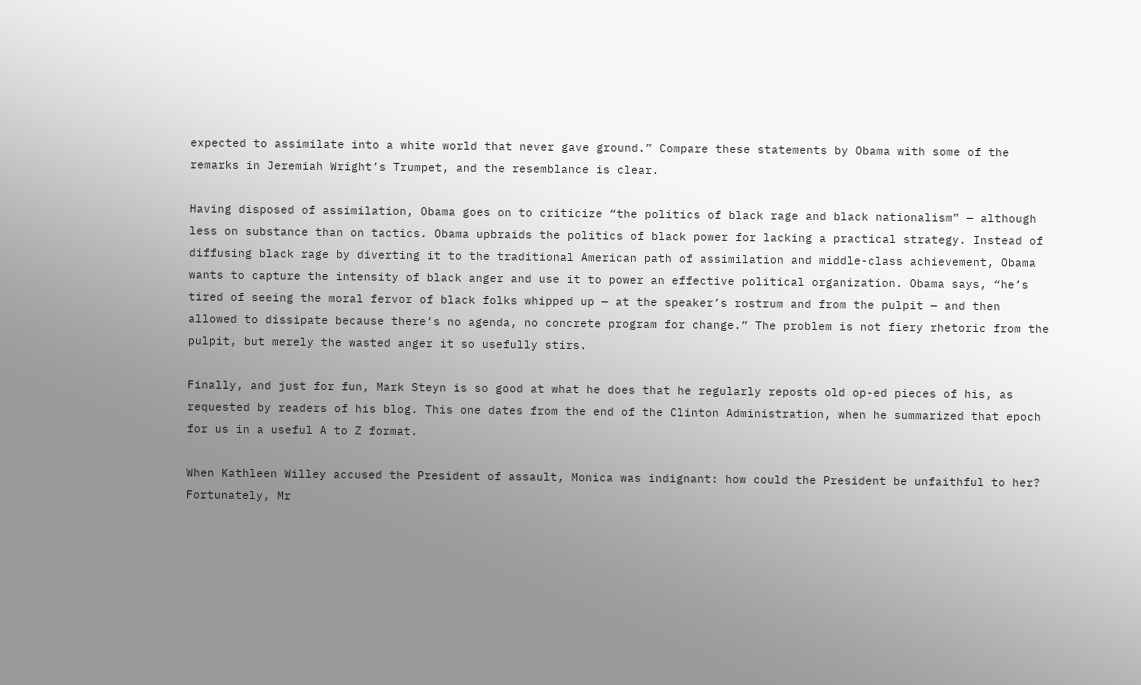expected to assimilate into a white world that never gave ground.” Compare these statements by Obama with some of the remarks in Jeremiah Wright’s Trumpet, and the resemblance is clear.

Having disposed of assimilation, Obama goes on to criticize “the politics of black rage and black nationalism” — although less on substance than on tactics. Obama upbraids the politics of black power for lacking a practical strategy. Instead of diffusing black rage by diverting it to the traditional American path of assimilation and middle-class achievement, Obama wants to capture the intensity of black anger and use it to power an effective political organization. Obama says, “he’s tired of seeing the moral fervor of black folks whipped up — at the speaker’s rostrum and from the pulpit — and then allowed to dissipate because there’s no agenda, no concrete program for change.” The problem is not fiery rhetoric from the pulpit, but merely the wasted anger it so usefully stirs.

Finally, and just for fun, Mark Steyn is so good at what he does that he regularly reposts old op-ed pieces of his, as requested by readers of his blog. This one dates from the end of the Clinton Administration, when he summarized that epoch for us in a useful A to Z format.

When Kathleen Willey accused the President of assault, Monica was indignant: how could the President be unfaithful to her? Fortunately, Mr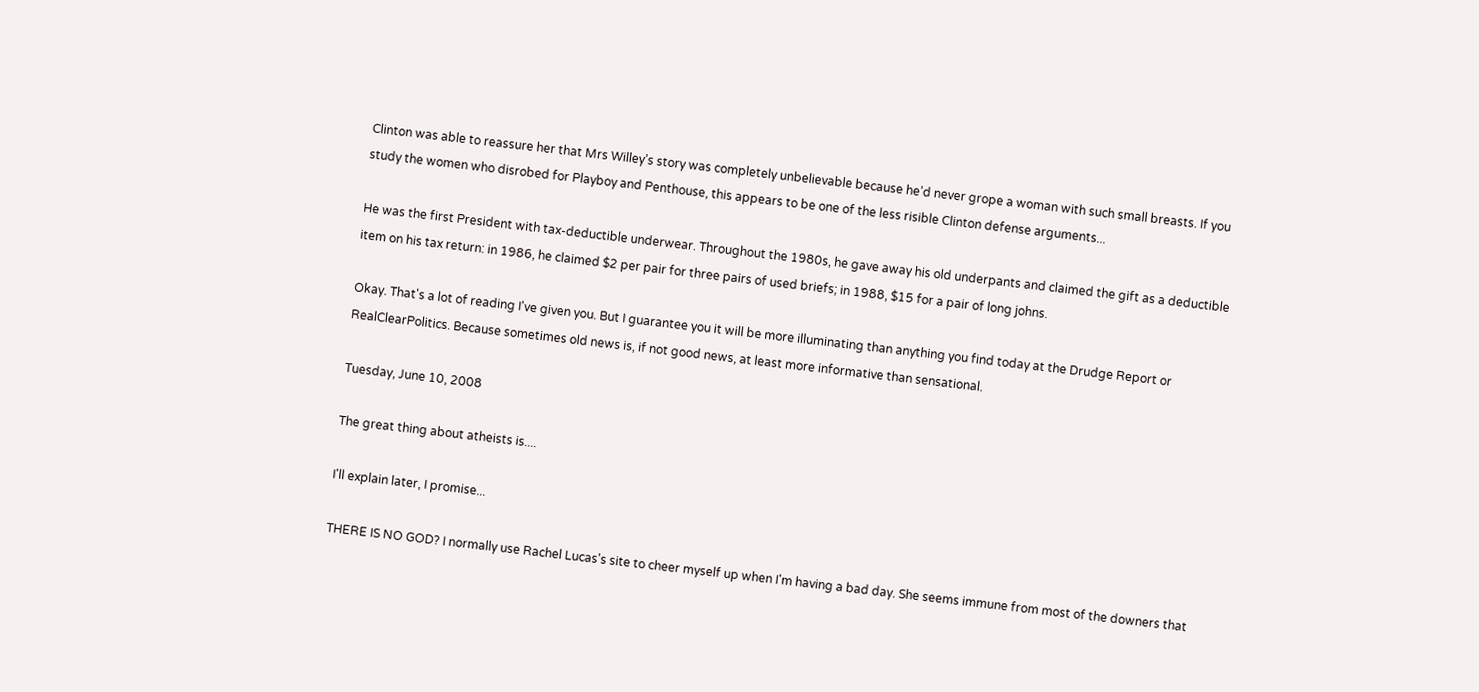Clinton was able to reassure her that Mrs Willey’s story was completely unbelievable because he’d never grope a woman with such small breasts. If you study the women who disrobed for Playboy and Penthouse, this appears to be one of the less risible Clinton defense arguments...

He was the first President with tax-deductible underwear. Throughout the 1980s, he gave away his old underpants and claimed the gift as a deductible item on his tax return: in 1986, he claimed $2 per pair for three pairs of used briefs; in 1988, $15 for a pair of long johns.

Okay. That's a lot of reading I've given you. But I guarantee you it will be more illuminating than anything you find today at the Drudge Report or RealClearPolitics. Because sometimes old news is, if not good news, at least more informative than sensational.

Tuesday, June 10, 2008

The great thing about atheists is....

I'll explain later, I promise...

THERE IS NO GOD? I normally use Rachel Lucas's site to cheer myself up when I'm having a bad day. She seems immune from most of the downers that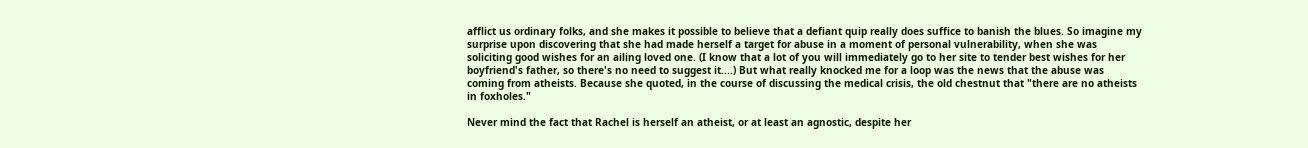afflict us ordinary folks, and she makes it possible to believe that a defiant quip really does suffice to banish the blues. So imagine my surprise upon discovering that she had made herself a target for abuse in a moment of personal vulnerability, when she was soliciting good wishes for an ailing loved one. (I know that a lot of you will immediately go to her site to tender best wishes for her boyfriend's father, so there's no need to suggest it....) But what really knocked me for a loop was the news that the abuse was coming from atheists. Because she quoted, in the course of discussing the medical crisis, the old chestnut that "there are no atheists in foxholes."

Never mind the fact that Rachel is herself an atheist, or at least an agnostic, despite her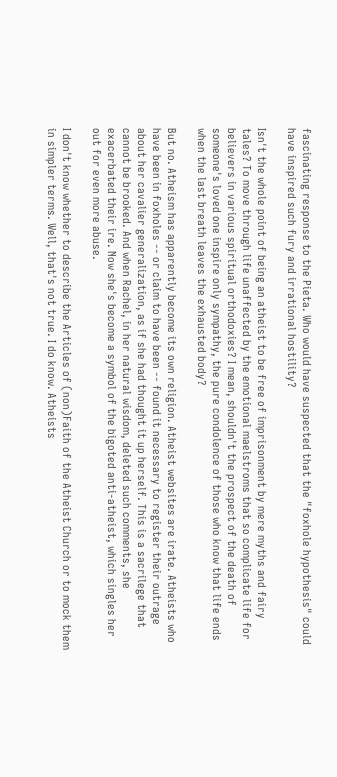fascinating response to the Pieta. Who would have suspected that the "foxhole hypothesis" could have inspired such fury and irrational hostility?

Isn't the whole point of being an atheist to be free of imprisonment by mere myths and fairy tales? To move through life unaffected by the emotional maelstroms that so complicate life for believers in various spiritual orthodoxies? I mean, shouldn't the prospect of the death of someone's loved one inspire only sympathy, the pure condolence of those who know that life ends when the last breath leaves the exhausted body?

But no. Atheism has apparently become its own religion. Atheist websites are irate. Atheists who have been in foxholes -- or claim to have been -- found it necessary to register their outrage about her cavalier generalization, as if she had thought it up herself. This is a sacrilege that cannot be brooked. And when Rachel, in her natural wisdom, deleted such comments, she exacerbated their ire. Now she's become a symbol of the bigoted anti-atheist, which singles her out for even more abuse.

I don't know whether to describe the Articles of (non)Faith of the Atheist Church or to mock them in simpler terms. Well, that's not true. I do know. Atheists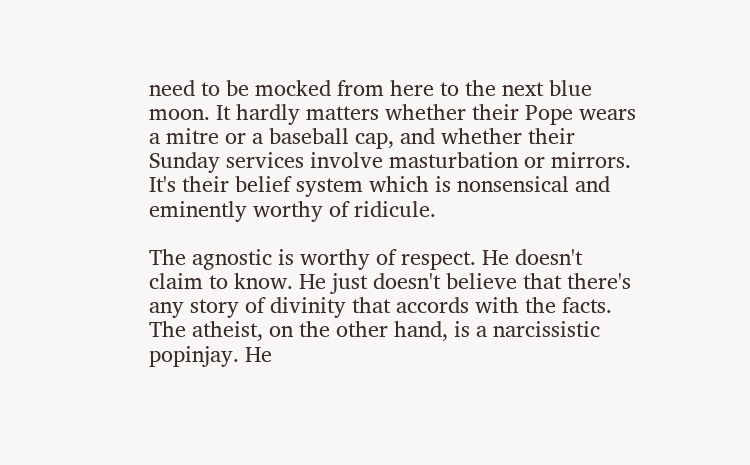need to be mocked from here to the next blue moon. It hardly matters whether their Pope wears a mitre or a baseball cap, and whether their Sunday services involve masturbation or mirrors. It's their belief system which is nonsensical and eminently worthy of ridicule.

The agnostic is worthy of respect. He doesn't claim to know. He just doesn't believe that there's any story of divinity that accords with the facts. The atheist, on the other hand, is a narcissistic popinjay. He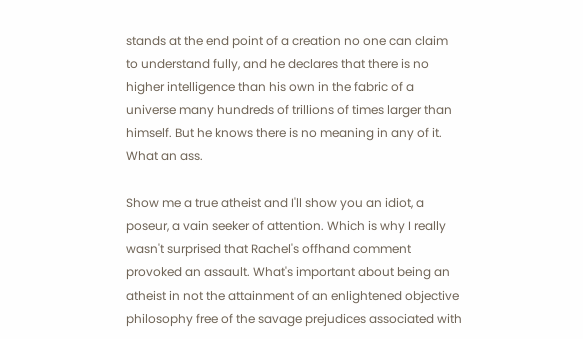stands at the end point of a creation no one can claim to understand fully, and he declares that there is no higher intelligence than his own in the fabric of a universe many hundreds of trillions of times larger than himself. But he knows there is no meaning in any of it. What an ass.

Show me a true atheist and I'll show you an idiot, a poseur, a vain seeker of attention. Which is why I really wasn't surprised that Rachel's offhand comment provoked an assault. What's important about being an atheist in not the attainment of an enlightened objective philosophy free of the savage prejudices associated with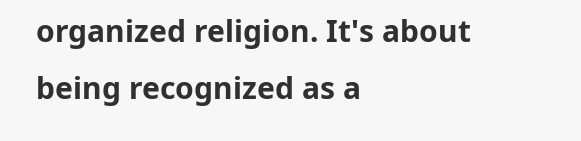organized religion. It's about being recognized as a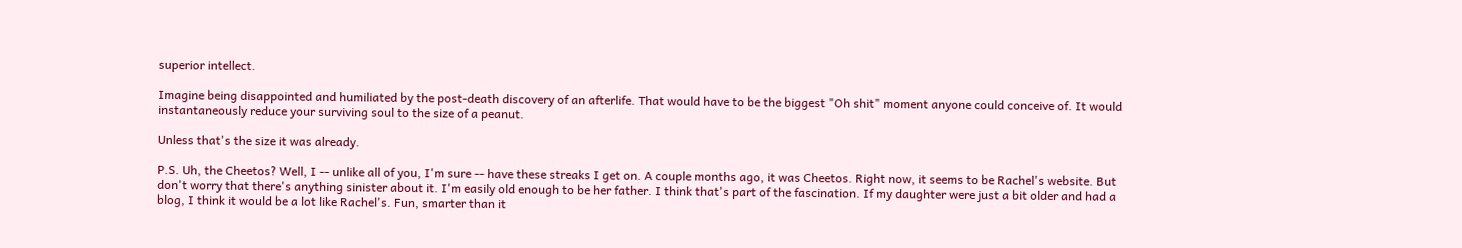superior intellect.

Imagine being disappointed and humiliated by the post-death discovery of an afterlife. That would have to be the biggest "Oh shit" moment anyone could conceive of. It would instantaneously reduce your surviving soul to the size of a peanut.

Unless that's the size it was already.

P.S. Uh, the Cheetos? Well, I -- unlike all of you, I'm sure -- have these streaks I get on. A couple months ago, it was Cheetos. Right now, it seems to be Rachel's website. But don't worry that there's anything sinister about it. I'm easily old enough to be her father. I think that's part of the fascination. If my daughter were just a bit older and had a blog, I think it would be a lot like Rachel's. Fun, smarter than it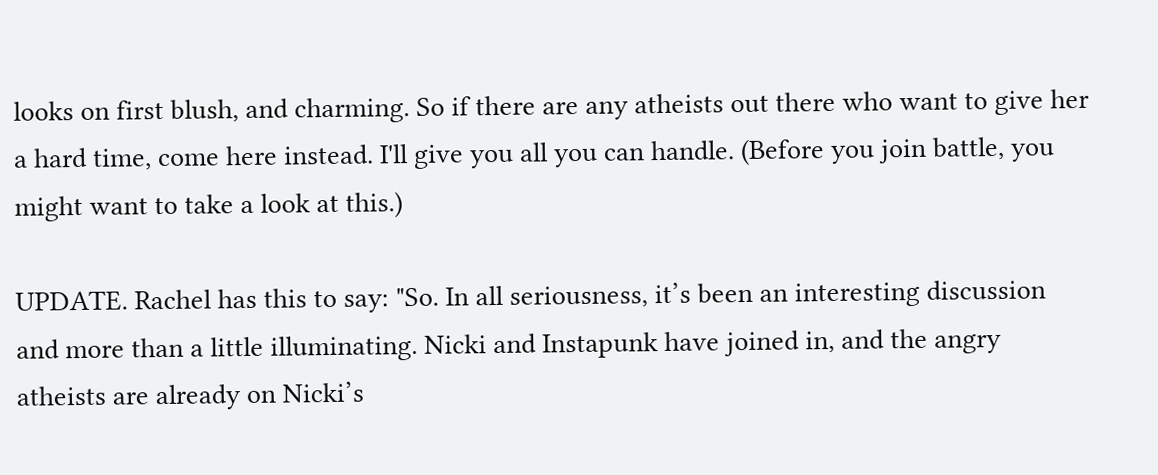looks on first blush, and charming. So if there are any atheists out there who want to give her a hard time, come here instead. I'll give you all you can handle. (Before you join battle, you might want to take a look at this.)

UPDATE. Rachel has this to say: "So. In all seriousness, it’s been an interesting discussion and more than a little illuminating. Nicki and Instapunk have joined in, and the angry atheists are already on Nicki’s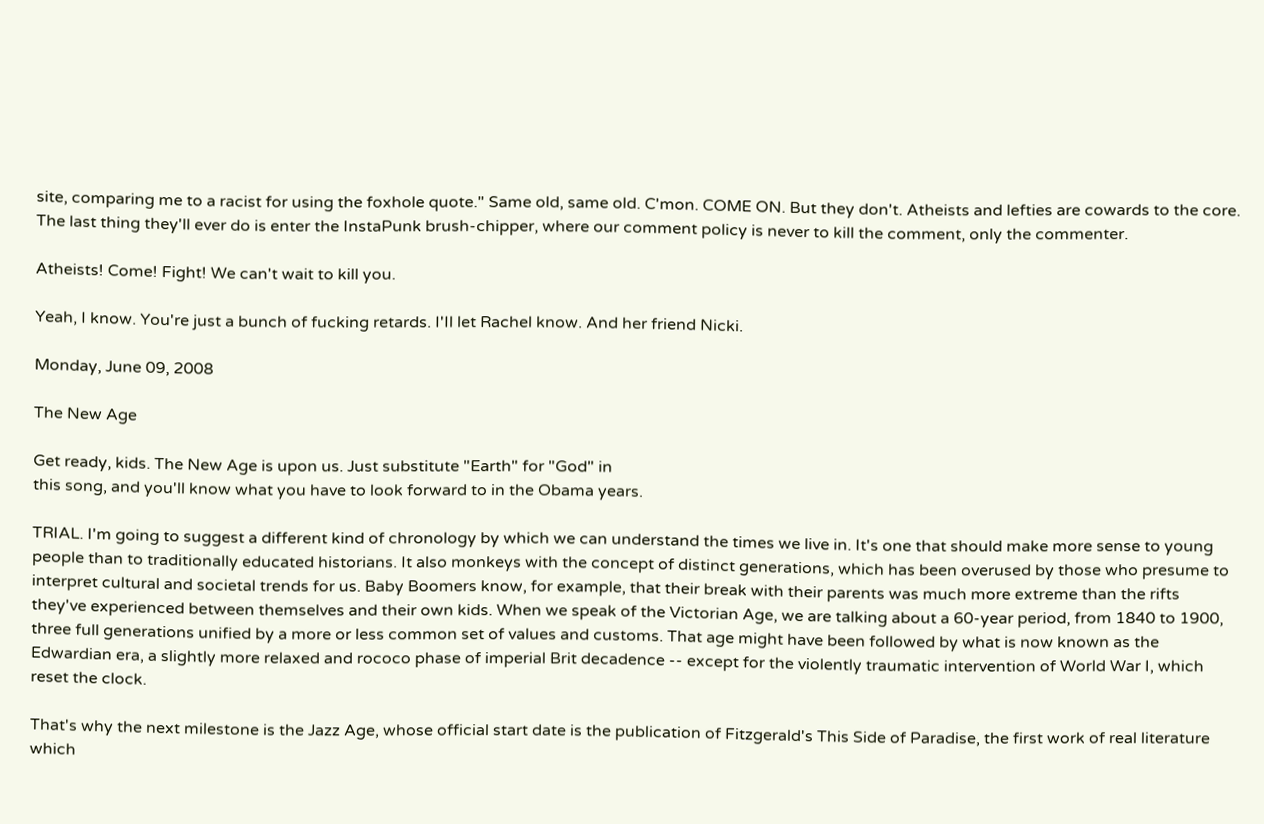site, comparing me to a racist for using the foxhole quote." Same old, same old. C'mon. COME ON. But they don't. Atheists and lefties are cowards to the core. The last thing they'll ever do is enter the InstaPunk brush-chipper, where our comment policy is never to kill the comment, only the commenter.

Atheists! Come! Fight! We can't wait to kill you.

Yeah, I know. You're just a bunch of fucking retards. I'Il let Rachel know. And her friend Nicki.

Monday, June 09, 2008

The New Age

Get ready, kids. The New Age is upon us. Just substitute "Earth" for "God" in
this song, and you'll know what you have to look forward to in the Obama years.

TRIAL. I'm going to suggest a different kind of chronology by which we can understand the times we live in. It's one that should make more sense to young people than to traditionally educated historians. It also monkeys with the concept of distinct generations, which has been overused by those who presume to interpret cultural and societal trends for us. Baby Boomers know, for example, that their break with their parents was much more extreme than the rifts they've experienced between themselves and their own kids. When we speak of the Victorian Age, we are talking about a 60-year period, from 1840 to 1900, three full generations unified by a more or less common set of values and customs. That age might have been followed by what is now known as the Edwardian era, a slightly more relaxed and rococo phase of imperial Brit decadence -- except for the violently traumatic intervention of World War I, which reset the clock.

That's why the next milestone is the Jazz Age, whose official start date is the publication of Fitzgerald's This Side of Paradise, the first work of real literature which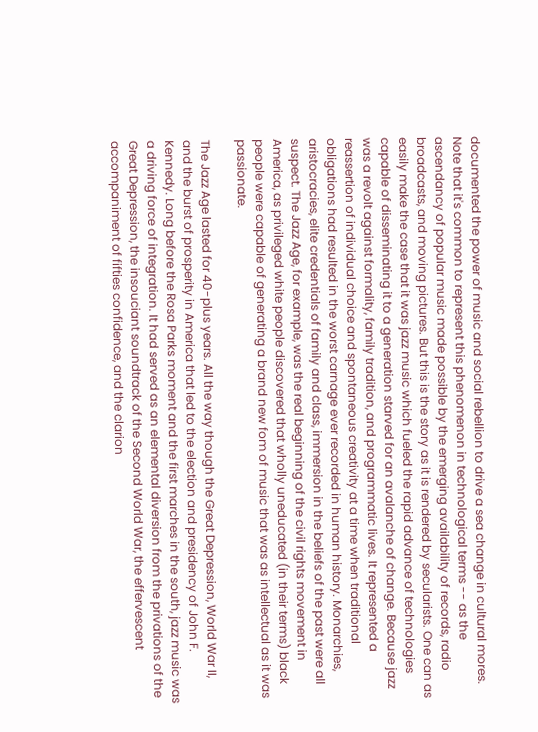documented the power of music and social rebellion to drive a sea change in cultural mores. Note that it's common to represent this phenomenon in technological terms -- as the ascendancy of popular music made possible by the emerging availability of records, radio broadcasts, and moving pictures. But this is the story as it is rendered by secularists. One can as easily make the case that it was jazz music which fueled the rapid advance of technologies capable of disseminating it to a generation starved for an avalanche of change. Because jazz was a revolt against formality, family tradition, and programmatic lives. It represented a reassertion of individual choice and spontaneous creativity at a time when traditional obligations had resulted in the worst carnage ever recorded in human history. Monarchies, aristocracies, elite credentials of family and class, immersion in the beliefs of the past were all suspect. The Jazz Age, for example, was the real beginning of the civil rights movement in America, as privileged white people discovered that wholly uneducated (in their terms) black people were capable of generating a brand new fom of music that was as intellectual as it was passionate.

The Jazz Age lasted for 40-plus years. All the way though the Great Depression, World War II, and the burst of prosperity in America that led to the election and presidency of John F. Kennedy. Long before the Rosa Parks moment and the first marches in the south, jazz music was a driving force of integration. It had served as an elemental diversion from the privations of the Great Depression, the insouciant soundtrack of the Second World War, the effervescent accompaniment of fifties confidence, and the clarion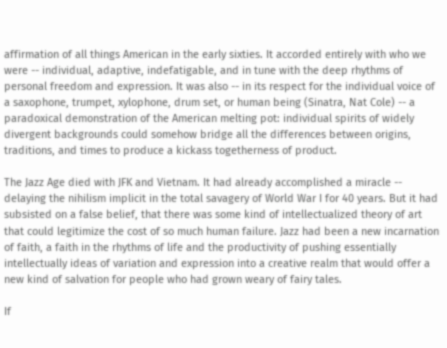affirmation of all things American in the early sixties. It accorded entirely with who we were -- individual, adaptive, indefatigable, and in tune with the deep rhythms of personal freedom and expression. It was also -- in its respect for the individual voice of a saxophone, trumpet, xylophone, drum set, or human being (Sinatra, Nat Cole) -- a paradoxical demonstration of the American melting pot: individual spirits of widely divergent backgrounds could somehow bridge all the differences between origins, traditions, and times to produce a kickass togetherness of product.

The Jazz Age died with JFK and Vietnam. It had already accomplished a miracle -- delaying the nihilism implicit in the total savagery of World War I for 40 years. But it had subsisted on a false belief, that there was some kind of intellectualized theory of art that could legitimize the cost of so much human failure. Jazz had been a new incarnation of faith, a faith in the rhythms of life and the productivity of pushing essentially intellectually ideas of variation and expression into a creative realm that would offer a new kind of salvation for people who had grown weary of fairy tales.

If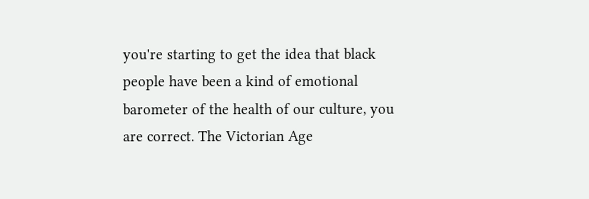you're starting to get the idea that black people have been a kind of emotional barometer of the health of our culture, you are correct. The Victorian Age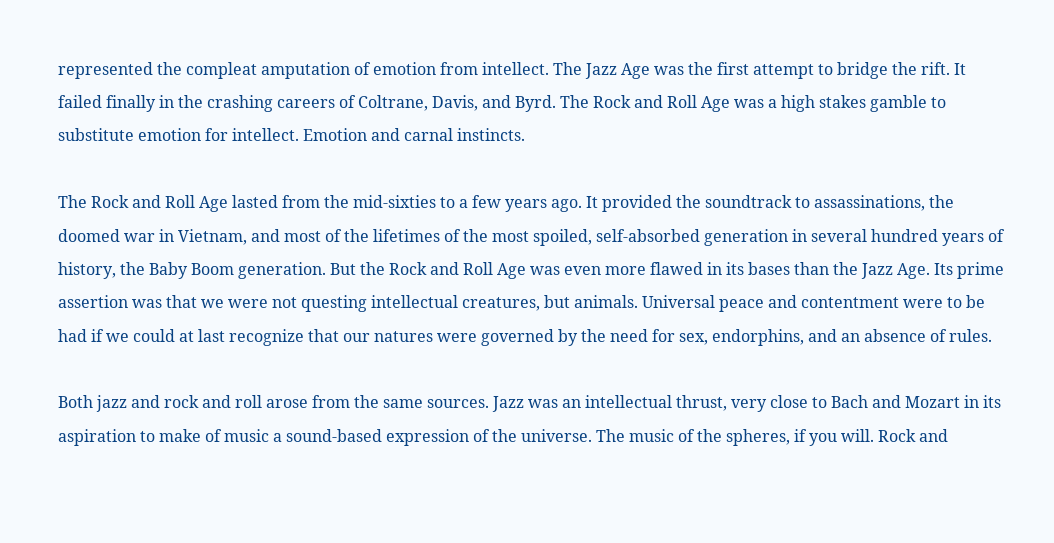represented the compleat amputation of emotion from intellect. The Jazz Age was the first attempt to bridge the rift. It failed finally in the crashing careers of Coltrane, Davis, and Byrd. The Rock and Roll Age was a high stakes gamble to substitute emotion for intellect. Emotion and carnal instincts.

The Rock and Roll Age lasted from the mid-sixties to a few years ago. It provided the soundtrack to assassinations, the doomed war in Vietnam, and most of the lifetimes of the most spoiled, self-absorbed generation in several hundred years of history, the Baby Boom generation. But the Rock and Roll Age was even more flawed in its bases than the Jazz Age. Its prime assertion was that we were not questing intellectual creatures, but animals. Universal peace and contentment were to be had if we could at last recognize that our natures were governed by the need for sex, endorphins, and an absence of rules.

Both jazz and rock and roll arose from the same sources. Jazz was an intellectual thrust, very close to Bach and Mozart in its aspiration to make of music a sound-based expression of the universe. The music of the spheres, if you will. Rock and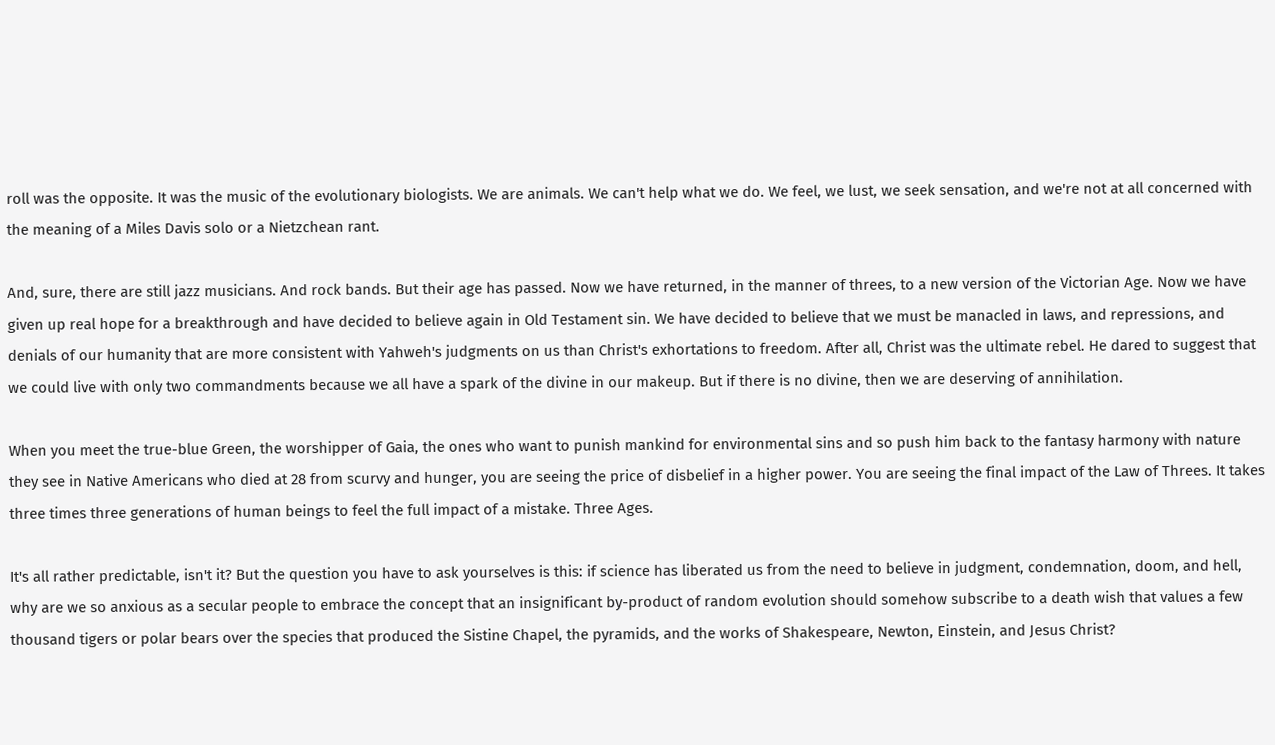roll was the opposite. It was the music of the evolutionary biologists. We are animals. We can't help what we do. We feel, we lust, we seek sensation, and we're not at all concerned with the meaning of a Miles Davis solo or a Nietzchean rant.

And, sure, there are still jazz musicians. And rock bands. But their age has passed. Now we have returned, in the manner of threes, to a new version of the Victorian Age. Now we have given up real hope for a breakthrough and have decided to believe again in Old Testament sin. We have decided to believe that we must be manacled in laws, and repressions, and denials of our humanity that are more consistent with Yahweh's judgments on us than Christ's exhortations to freedom. After all, Christ was the ultimate rebel. He dared to suggest that we could live with only two commandments because we all have a spark of the divine in our makeup. But if there is no divine, then we are deserving of annihilation.

When you meet the true-blue Green, the worshipper of Gaia, the ones who want to punish mankind for environmental sins and so push him back to the fantasy harmony with nature they see in Native Americans who died at 28 from scurvy and hunger, you are seeing the price of disbelief in a higher power. You are seeing the final impact of the Law of Threes. It takes three times three generations of human beings to feel the full impact of a mistake. Three Ages.

It's all rather predictable, isn't it? But the question you have to ask yourselves is this: if science has liberated us from the need to believe in judgment, condemnation, doom, and hell, why are we so anxious as a secular people to embrace the concept that an insignificant by-product of random evolution should somehow subscribe to a death wish that values a few thousand tigers or polar bears over the species that produced the Sistine Chapel, the pyramids, and the works of Shakespeare, Newton, Einstein, and Jesus Christ?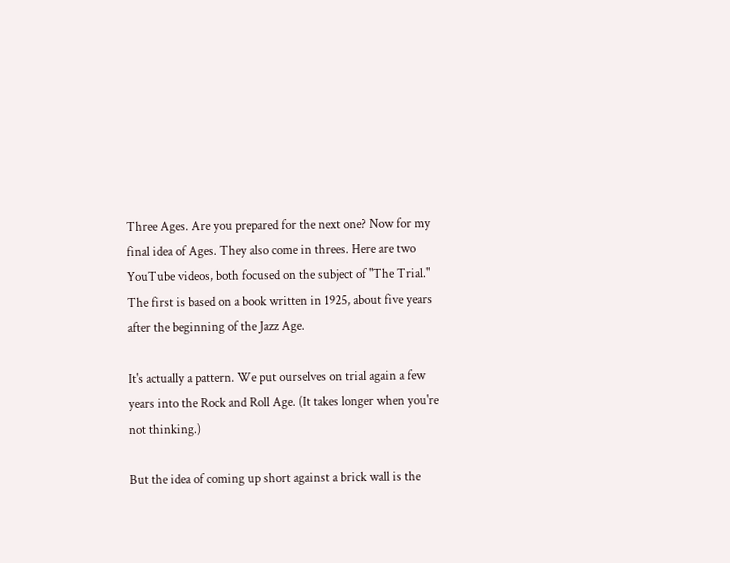Three Ages. Are you prepared for the next one? Now for my final idea of Ages. They also come in threes. Here are two YouTube videos, both focused on the subject of "The Trial." The first is based on a book written in 1925, about five years after the beginning of the Jazz Age.

It's actually a pattern. We put ourselves on trial again a few years into the Rock and Roll Age. (It takes longer when you're not thinking.)

But the idea of coming up short against a brick wall is the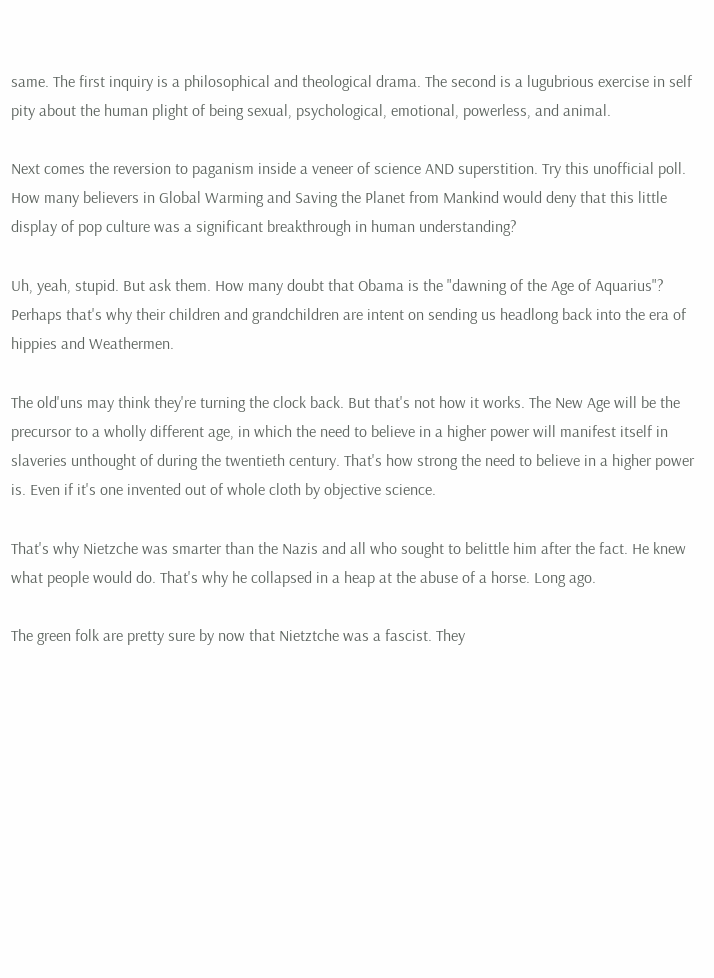same. The first inquiry is a philosophical and theological drama. The second is a lugubrious exercise in self pity about the human plight of being sexual, psychological, emotional, powerless, and animal.

Next comes the reversion to paganism inside a veneer of science AND superstition. Try this unofficial poll. How many believers in Global Warming and Saving the Planet from Mankind would deny that this little display of pop culture was a significant breakthrough in human understanding?

Uh, yeah, stupid. But ask them. How many doubt that Obama is the "dawning of the Age of Aquarius"? Perhaps that's why their children and grandchildren are intent on sending us headlong back into the era of hippies and Weathermen.

The old'uns may think they're turning the clock back. But that's not how it works. The New Age will be the precursor to a wholly different age, in which the need to believe in a higher power will manifest itself in slaveries unthought of during the twentieth century. That's how strong the need to believe in a higher power is. Even if it's one invented out of whole cloth by objective science.

That's why Nietzche was smarter than the Nazis and all who sought to belittle him after the fact. He knew what people would do. That's why he collapsed in a heap at the abuse of a horse. Long ago.

The green folk are pretty sure by now that Nietztche was a fascist. They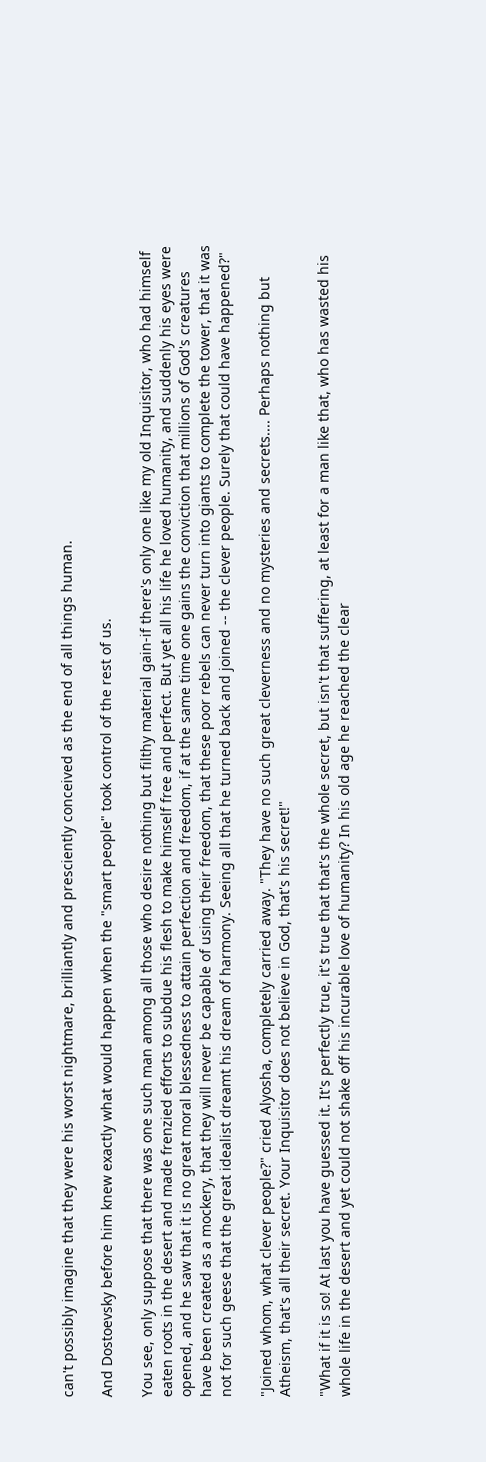can't possibly imagine that they were his worst nightmare, brilliantly and presciently conceived as the end of all things human.

And Dostoevsky before him knew exactly what would happen when the "smart people" took control of the rest of us.

You see, only suppose that there was one such man among all those who desire nothing but filthy material gain-if there's only one like my old Inquisitor, who had himself eaten roots in the desert and made frenzied efforts to subdue his flesh to make himself free and perfect. But yet all his life he loved humanity, and suddenly his eyes were opened, and he saw that it is no great moral blessedness to attain perfection and freedom, if at the same time one gains the conviction that millions of God's creatures have been created as a mockery, that they will never be capable of using their freedom, that these poor rebels can never turn into giants to complete the tower, that it was not for such geese that the great idealist dreamt his dream of harmony. Seeing all that he turned back and joined -- the clever people. Surely that could have happened?"

"Joined whom, what clever people?" cried Alyosha, completely carried away. "They have no such great cleverness and no mysteries and secrets.... Perhaps nothing but Atheism, that's all their secret. Your Inquisitor does not believe in God, that's his secret!"

"What if it is so! At last you have guessed it. It's perfectly true, it's true that that's the whole secret, but isn't that suffering, at least for a man like that, who has wasted his whole life in the desert and yet could not shake off his incurable love of humanity? In his old age he reached the clear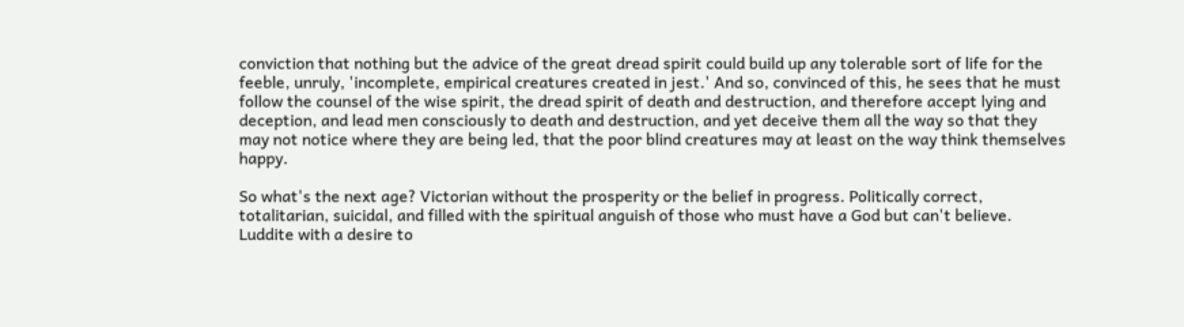conviction that nothing but the advice of the great dread spirit could build up any tolerable sort of life for the feeble, unruly, 'incomplete, empirical creatures created in jest.' And so, convinced of this, he sees that he must follow the counsel of the wise spirit, the dread spirit of death and destruction, and therefore accept lying and deception, and lead men consciously to death and destruction, and yet deceive them all the way so that they may not notice where they are being led, that the poor blind creatures may at least on the way think themselves happy.

So what's the next age? Victorian without the prosperity or the belief in progress. Politically correct, totalitarian, suicidal, and filled with the spiritual anguish of those who must have a God but can't believe. Luddite with a desire to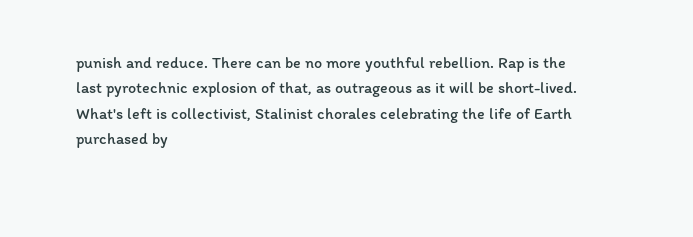punish and reduce. There can be no more youthful rebellion. Rap is the last pyrotechnic explosion of that, as outrageous as it will be short-lived. What's left is collectivist, Stalinist chorales celebrating the life of Earth purchased by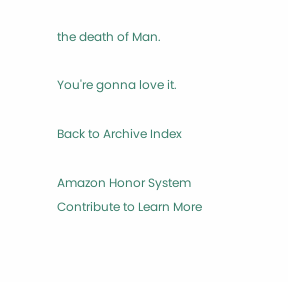the death of Man.

You're gonna love it.

Back to Archive Index

Amazon Honor System Contribute to Learn More